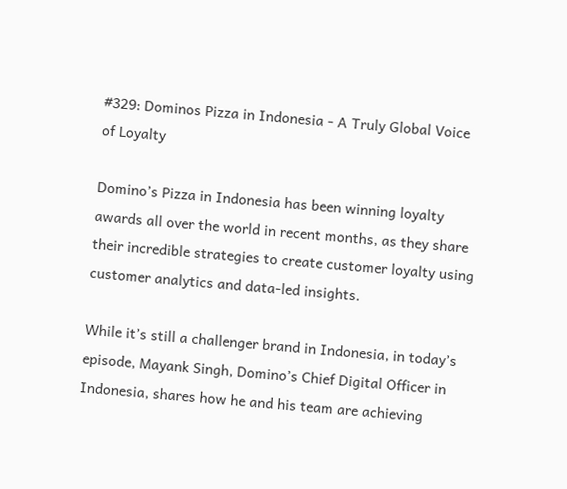#329: Dominos Pizza in Indonesia - A Truly Global Voice of Loyalty

Domino’s Pizza in Indonesia has been winning loyalty awards all over the world in recent months, as they share their incredible strategies to create customer loyalty using customer analytics and data-led insights.

While it’s still a challenger brand in Indonesia, in today’s episode, Mayank Singh, Domino’s Chief Digital Officer in Indonesia, shares how he and his team are achieving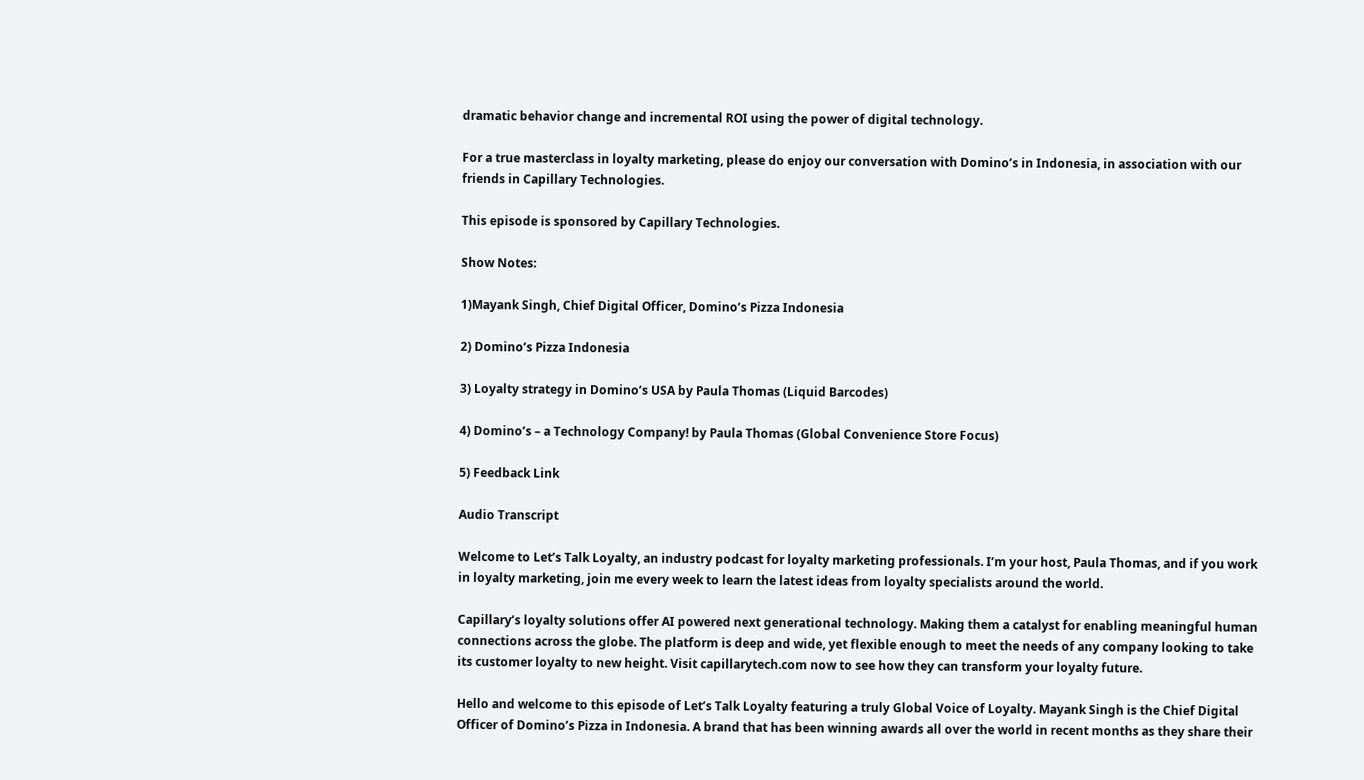dramatic behavior change and incremental ROI using the power of digital technology.

For a true masterclass in loyalty marketing, please do enjoy our conversation with Domino’s in Indonesia, in association with our friends in Capillary Technologies.

This episode is sponsored by Capillary Technologies.

Show Notes:

1)Mayank Singh, Chief Digital Officer, Domino’s Pizza Indonesia

2) Domino’s Pizza Indonesia

3) Loyalty strategy in Domino’s USA by Paula Thomas (Liquid Barcodes)

4) Domino’s – a Technology Company! by Paula Thomas (Global Convenience Store Focus)

5) Feedback Link

Audio Transcript

Welcome to Let’s Talk Loyalty, an industry podcast for loyalty marketing professionals. I’m your host, Paula Thomas, and if you work in loyalty marketing, join me every week to learn the latest ideas from loyalty specialists around the world.

Capillary’s loyalty solutions offer AI powered next generational technology. Making them a catalyst for enabling meaningful human connections across the globe. The platform is deep and wide, yet flexible enough to meet the needs of any company looking to take its customer loyalty to new height. Visit capillarytech.com now to see how they can transform your loyalty future.

Hello and welcome to this episode of Let’s Talk Loyalty featuring a truly Global Voice of Loyalty. Mayank Singh is the Chief Digital Officer of Domino’s Pizza in Indonesia. A brand that has been winning awards all over the world in recent months as they share their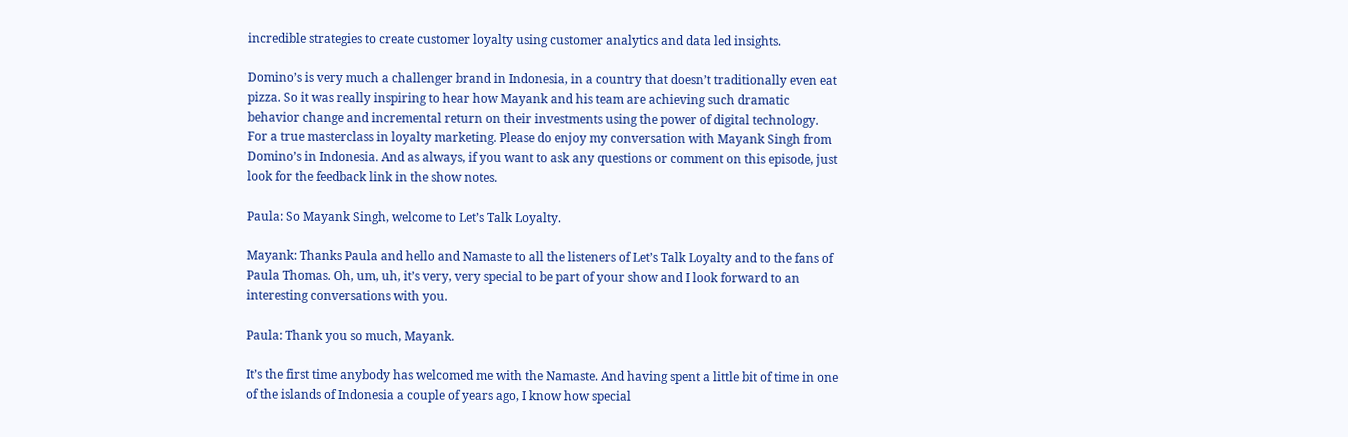incredible strategies to create customer loyalty using customer analytics and data led insights.

Domino’s is very much a challenger brand in Indonesia, in a country that doesn’t traditionally even eat pizza. So it was really inspiring to hear how Mayank and his team are achieving such dramatic behavior change and incremental return on their investments using the power of digital technology. For a true masterclass in loyalty marketing. Please do enjoy my conversation with Mayank Singh from Domino’s in Indonesia. And as always, if you want to ask any questions or comment on this episode, just look for the feedback link in the show notes.

Paula: So Mayank Singh, welcome to Let’s Talk Loyalty.

Mayank: Thanks Paula and hello and Namaste to all the listeners of Let’s Talk Loyalty and to the fans of Paula Thomas. Oh, um, uh, it’s very, very special to be part of your show and I look forward to an interesting conversations with you.

Paula: Thank you so much, Mayank.

It’s the first time anybody has welcomed me with the Namaste. And having spent a little bit of time in one of the islands of Indonesia a couple of years ago, I know how special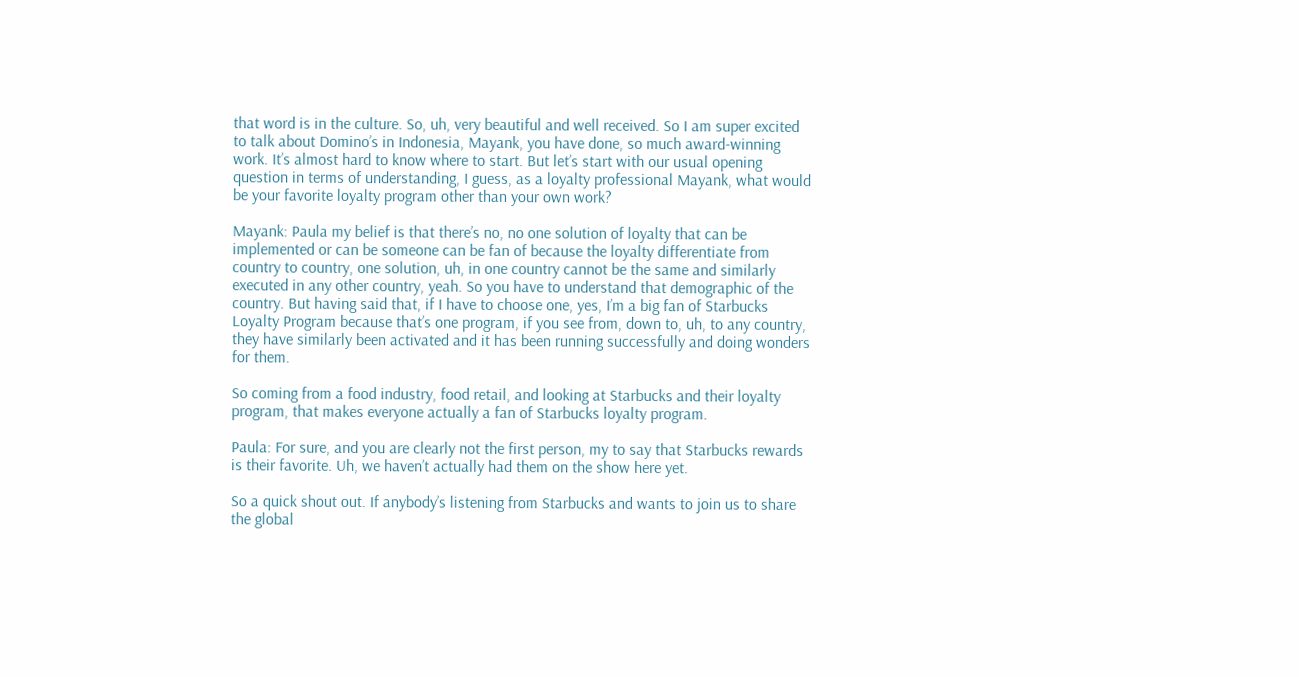that word is in the culture. So, uh, very beautiful and well received. So I am super excited to talk about Domino’s in Indonesia, Mayank, you have done, so much award-winning work. It’s almost hard to know where to start. But let’s start with our usual opening question in terms of understanding, I guess, as a loyalty professional Mayank, what would be your favorite loyalty program other than your own work?

Mayank: Paula my belief is that there’s no, no one solution of loyalty that can be implemented or can be someone can be fan of because the loyalty differentiate from country to country, one solution, uh, in one country cannot be the same and similarly executed in any other country, yeah. So you have to understand that demographic of the country. But having said that, if I have to choose one, yes, I’m a big fan of Starbucks Loyalty Program because that’s one program, if you see from, down to, uh, to any country, they have similarly been activated and it has been running successfully and doing wonders for them.

So coming from a food industry, food retail, and looking at Starbucks and their loyalty program, that makes everyone actually a fan of Starbucks loyalty program.

Paula: For sure, and you are clearly not the first person, my to say that Starbucks rewards is their favorite. Uh, we haven’t actually had them on the show here yet.

So a quick shout out. If anybody’s listening from Starbucks and wants to join us to share the global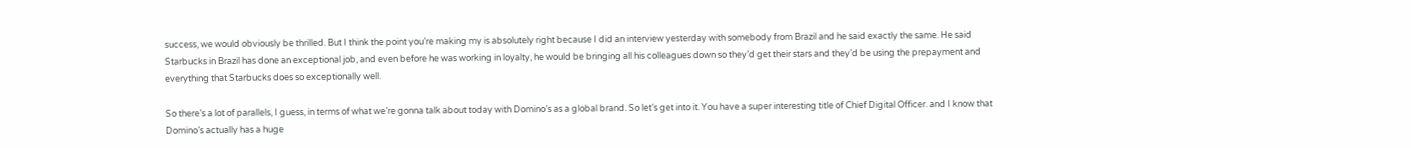success, we would obviously be thrilled. But I think the point you’re making my is absolutely right because I did an interview yesterday with somebody from Brazil and he said exactly the same. He said Starbucks in Brazil has done an exceptional job, and even before he was working in loyalty, he would be bringing all his colleagues down so they’d get their stars and they’d be using the prepayment and everything that Starbucks does so exceptionally well.

So there’s a lot of parallels, I guess, in terms of what we’re gonna talk about today with Domino’s as a global brand. So let’s get into it. You have a super interesting title of Chief Digital Officer. and I know that Domino’s actually has a huge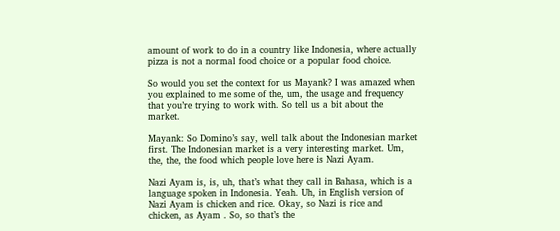amount of work to do in a country like Indonesia, where actually pizza is not a normal food choice or a popular food choice.

So would you set the context for us Mayank? I was amazed when you explained to me some of the, um, the usage and frequency that you’re trying to work with. So tell us a bit about the market.

Mayank: So Domino’s say, well talk about the Indonesian market first. The Indonesian market is a very interesting market. Um, the, the, the food which people love here is Nazi Ayam.

Nazi Ayam is, is, uh, that’s what they call in Bahasa, which is a language spoken in Indonesia. Yeah. Uh, in English version of Nazi Ayam is chicken and rice. Okay, so Nazi is rice and chicken, as Ayam . So, so that’s the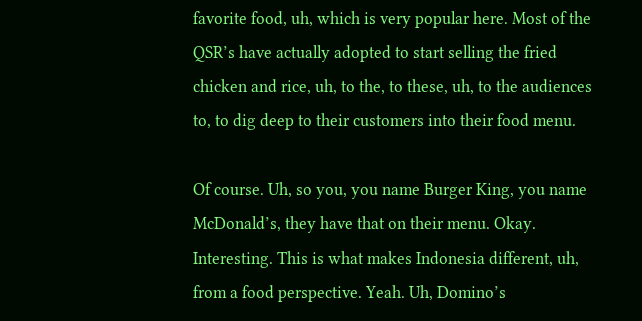favorite food, uh, which is very popular here. Most of the QSR’s have actually adopted to start selling the fried chicken and rice, uh, to the, to these, uh, to the audiences to, to dig deep to their customers into their food menu.

Of course. Uh, so you, you name Burger King, you name McDonald’s, they have that on their menu. Okay. Interesting. This is what makes Indonesia different, uh, from a food perspective. Yeah. Uh, Domino’s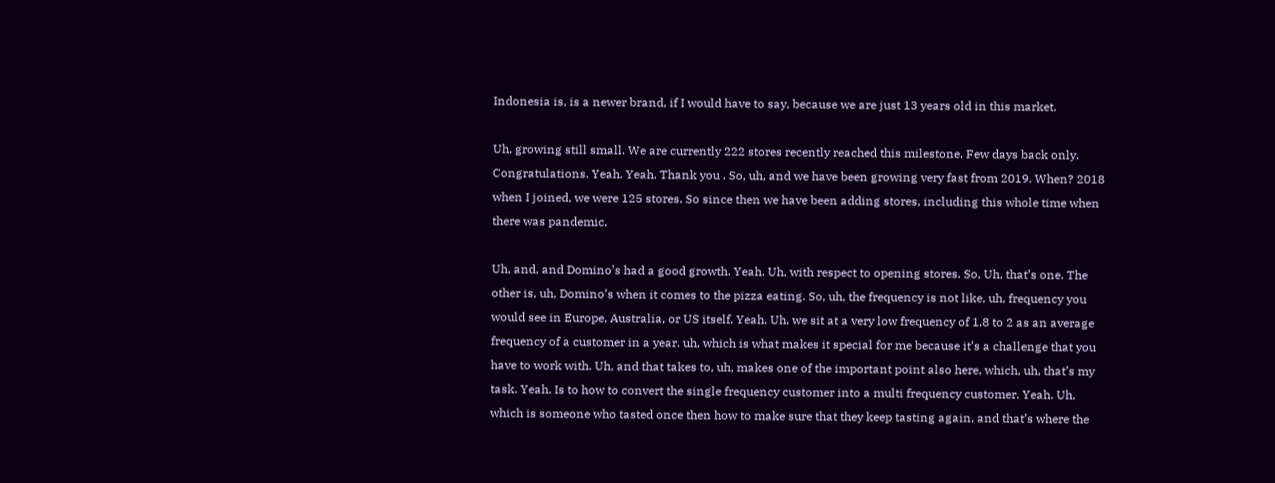Indonesia is, is a newer brand, if I would have to say, because we are just 13 years old in this market.

Uh, growing still small. We are currently 222 stores recently reached this milestone. Few days back only. Congratulations. Yeah. Yeah. Thank you . So, uh, and we have been growing very fast from 2019. When? 2018 when I joined, we were 125 stores. So since then we have been adding stores, including this whole time when there was pandemic.

Uh, and, and Domino’s had a good growth. Yeah. Uh, with respect to opening stores. So, Uh, that’s one. The other is, uh, Domino’s when it comes to the pizza eating. So, uh, the frequency is not like, uh, frequency you would see in Europe, Australia, or US itself. Yeah. Uh, we sit at a very low frequency of 1.8 to 2 as an average frequency of a customer in a year. uh, which is what makes it special for me because it’s a challenge that you have to work with. Uh, and that takes to, uh, makes one of the important point also here, which, uh, that’s my task. Yeah. Is to how to convert the single frequency customer into a multi frequency customer. Yeah. Uh, which is someone who tasted once then how to make sure that they keep tasting again, and that’s where the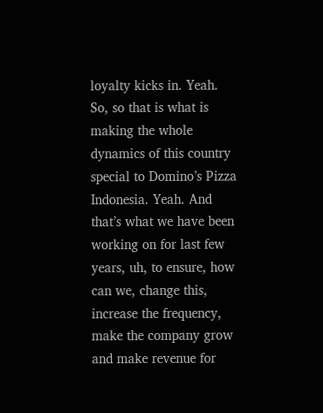loyalty kicks in. Yeah. So, so that is what is making the whole dynamics of this country special to Domino’s Pizza Indonesia. Yeah. And that’s what we have been working on for last few years, uh, to ensure, how can we, change this, increase the frequency, make the company grow and make revenue for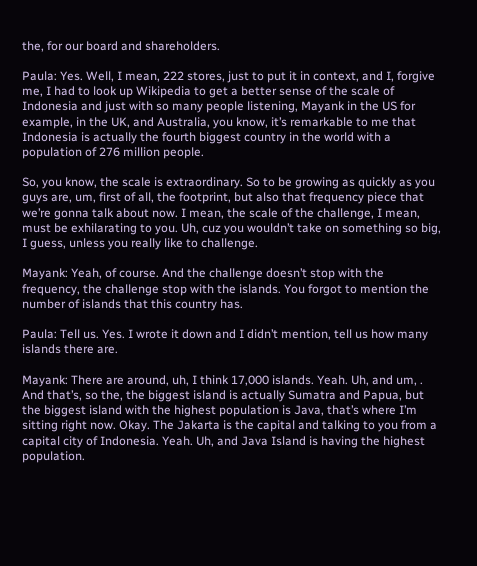the, for our board and shareholders.

Paula: Yes. Well, I mean, 222 stores, just to put it in context, and I, forgive me, I had to look up Wikipedia to get a better sense of the scale of Indonesia and just with so many people listening, Mayank in the US for example, in the UK, and Australia, you know, it’s remarkable to me that Indonesia is actually the fourth biggest country in the world with a population of 276 million people.

So, you know, the scale is extraordinary. So to be growing as quickly as you guys are, um, first of all, the footprint, but also that frequency piece that we’re gonna talk about now. I mean, the scale of the challenge, I mean, must be exhilarating to you. Uh, cuz you wouldn’t take on something so big, I guess, unless you really like to challenge.

Mayank: Yeah, of course. And the challenge doesn’t stop with the frequency, the challenge stop with the islands. You forgot to mention the number of islands that this country has.

Paula: Tell us. Yes. I wrote it down and I didn’t mention, tell us how many islands there are.

Mayank: There are around, uh, I think 17,000 islands. Yeah. Uh, and um, . And that’s, so the, the biggest island is actually Sumatra and Papua, but the biggest island with the highest population is Java, that’s where I’m sitting right now. Okay. The Jakarta is the capital and talking to you from a capital city of Indonesia. Yeah. Uh, and Java Island is having the highest population.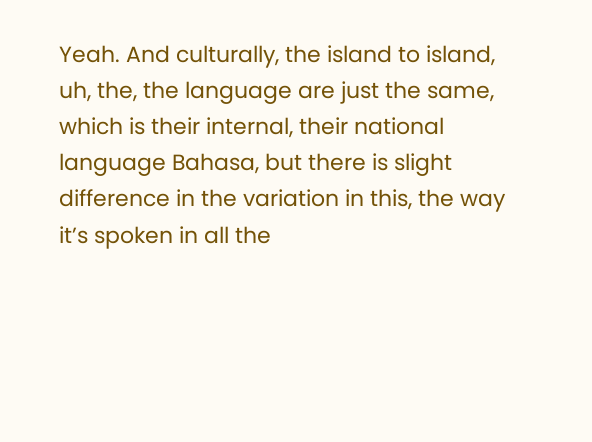Yeah. And culturally, the island to island, uh, the, the language are just the same, which is their internal, their national language Bahasa, but there is slight difference in the variation in this, the way it’s spoken in all the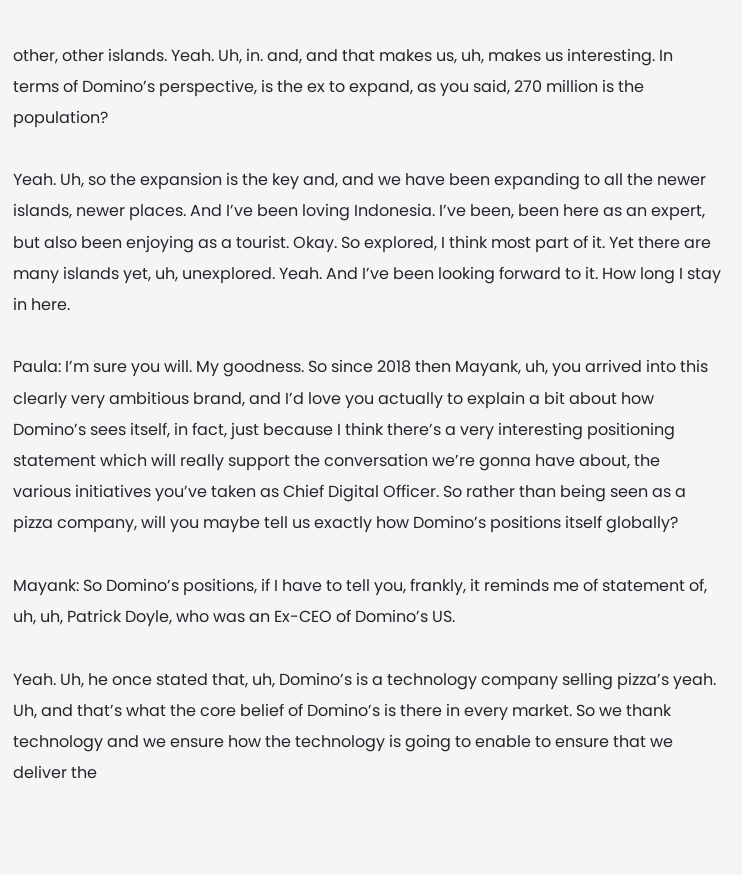other, other islands. Yeah. Uh, in. and, and that makes us, uh, makes us interesting. In terms of Domino’s perspective, is the ex to expand, as you said, 270 million is the population?

Yeah. Uh, so the expansion is the key and, and we have been expanding to all the newer islands, newer places. And I’ve been loving Indonesia. I’ve been, been here as an expert, but also been enjoying as a tourist. Okay. So explored, I think most part of it. Yet there are many islands yet, uh, unexplored. Yeah. And I’ve been looking forward to it. How long I stay in here.

Paula: I’m sure you will. My goodness. So since 2018 then Mayank, uh, you arrived into this clearly very ambitious brand, and I’d love you actually to explain a bit about how Domino’s sees itself, in fact, just because I think there’s a very interesting positioning statement which will really support the conversation we’re gonna have about, the various initiatives you’ve taken as Chief Digital Officer. So rather than being seen as a pizza company, will you maybe tell us exactly how Domino’s positions itself globally?

Mayank: So Domino’s positions, if I have to tell you, frankly, it reminds me of statement of, uh, uh, Patrick Doyle, who was an Ex-CEO of Domino’s US.

Yeah. Uh, he once stated that, uh, Domino’s is a technology company selling pizza’s yeah. Uh, and that’s what the core belief of Domino’s is there in every market. So we thank technology and we ensure how the technology is going to enable to ensure that we deliver the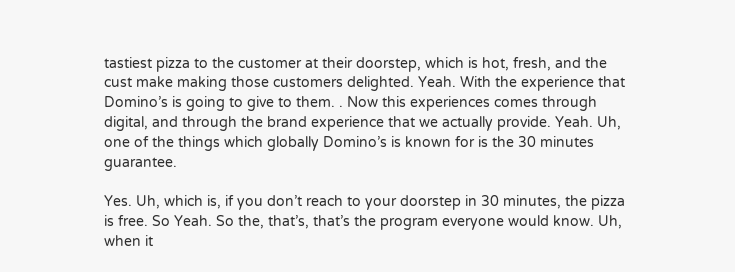tastiest pizza to the customer at their doorstep, which is hot, fresh, and the cust make making those customers delighted. Yeah. With the experience that Domino’s is going to give to them. . Now this experiences comes through digital, and through the brand experience that we actually provide. Yeah. Uh, one of the things which globally Domino’s is known for is the 30 minutes guarantee.

Yes. Uh, which is, if you don’t reach to your doorstep in 30 minutes, the pizza is free. So Yeah. So the, that’s, that’s the program everyone would know. Uh, when it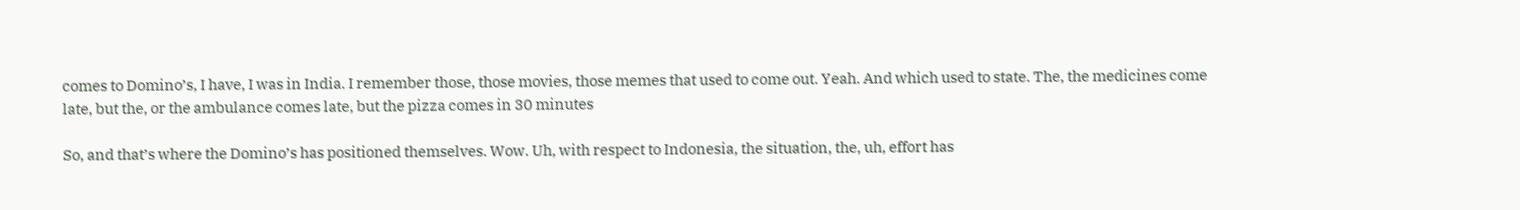comes to Domino’s, I have, I was in India. I remember those, those movies, those memes that used to come out. Yeah. And which used to state. The, the medicines come late, but the, or the ambulance comes late, but the pizza comes in 30 minutes

So, and that’s where the Domino’s has positioned themselves. Wow. Uh, with respect to Indonesia, the situation, the, uh, effort has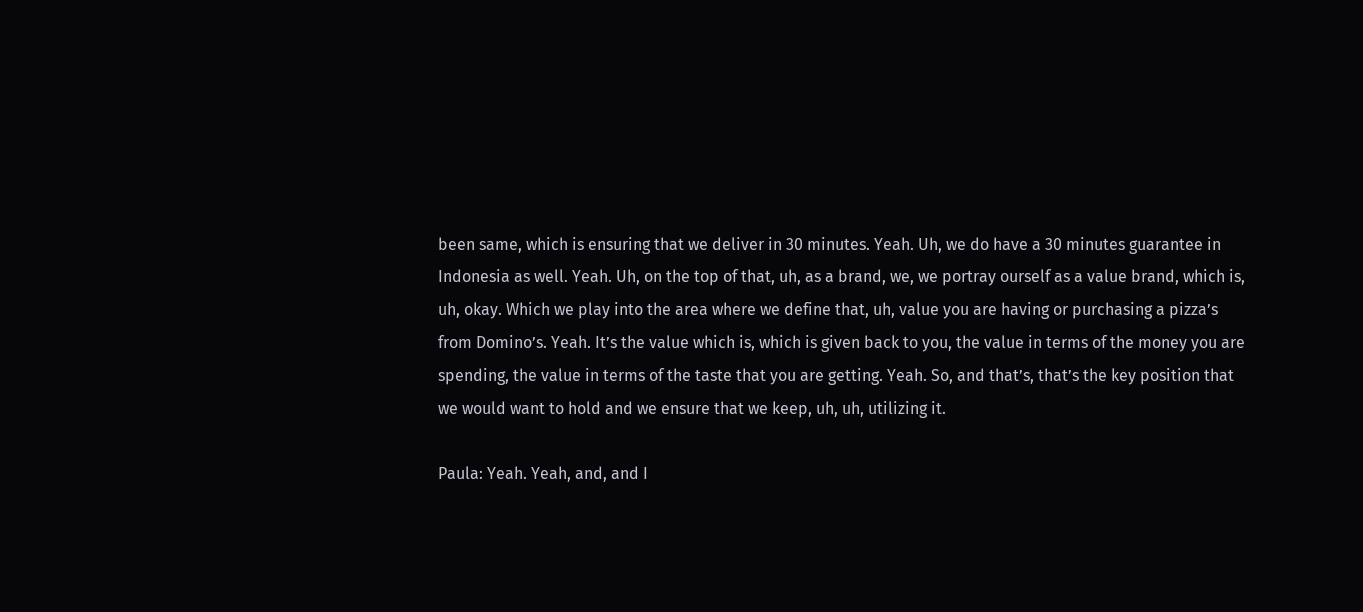been same, which is ensuring that we deliver in 30 minutes. Yeah. Uh, we do have a 30 minutes guarantee in Indonesia as well. Yeah. Uh, on the top of that, uh, as a brand, we, we portray ourself as a value brand, which is, uh, okay. Which we play into the area where we define that, uh, value you are having or purchasing a pizza’s from Domino’s. Yeah. It’s the value which is, which is given back to you, the value in terms of the money you are spending, the value in terms of the taste that you are getting. Yeah. So, and that’s, that’s the key position that we would want to hold and we ensure that we keep, uh, uh, utilizing it.

Paula: Yeah. Yeah, and, and I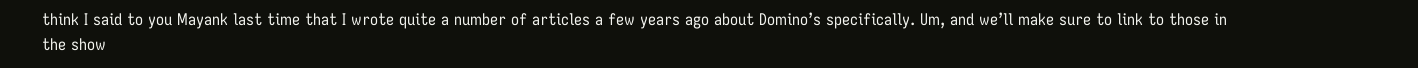think I said to you Mayank last time that I wrote quite a number of articles a few years ago about Domino’s specifically. Um, and we’ll make sure to link to those in the show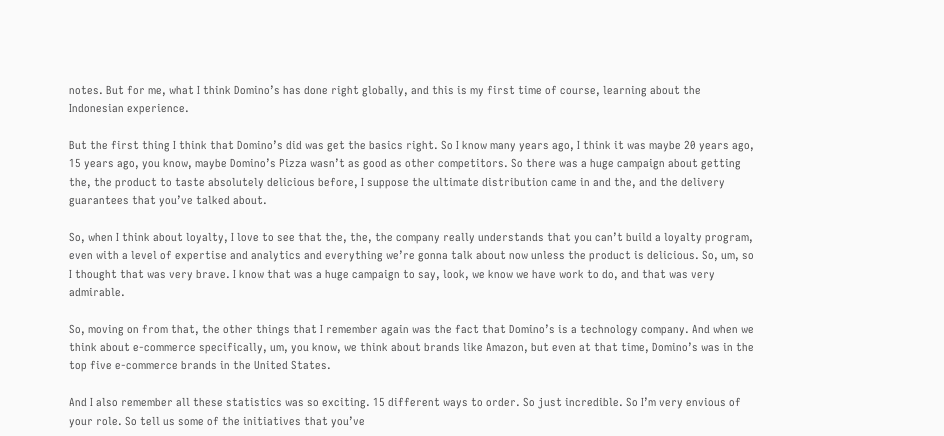notes. But for me, what I think Domino’s has done right globally, and this is my first time of course, learning about the Indonesian experience.

But the first thing I think that Domino’s did was get the basics right. So I know many years ago, I think it was maybe 20 years ago, 15 years ago, you know, maybe Domino’s Pizza wasn’t as good as other competitors. So there was a huge campaign about getting the, the product to taste absolutely delicious before, I suppose the ultimate distribution came in and the, and the delivery guarantees that you’ve talked about.

So, when I think about loyalty, I love to see that the, the, the company really understands that you can’t build a loyalty program, even with a level of expertise and analytics and everything we’re gonna talk about now unless the product is delicious. So, um, so I thought that was very brave. I know that was a huge campaign to say, look, we know we have work to do, and that was very admirable.

So, moving on from that, the other things that I remember again was the fact that Domino’s is a technology company. And when we think about e-commerce specifically, um, you know, we think about brands like Amazon, but even at that time, Domino’s was in the top five e-commerce brands in the United States.

And I also remember all these statistics was so exciting. 15 different ways to order. So just incredible. So I’m very envious of your role. So tell us some of the initiatives that you’ve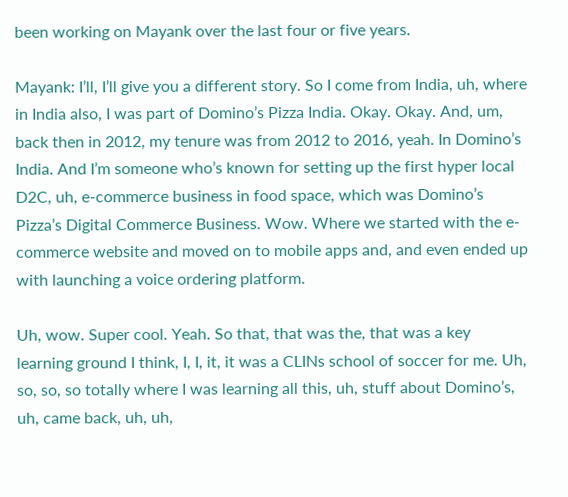been working on Mayank over the last four or five years.

Mayank: I’ll, I’ll give you a different story. So I come from India, uh, where in India also, I was part of Domino’s Pizza India. Okay. Okay. And, um, back then in 2012, my tenure was from 2012 to 2016, yeah. In Domino’s India. And I’m someone who’s known for setting up the first hyper local D2C, uh, e-commerce business in food space, which was Domino’s Pizza’s Digital Commerce Business. Wow. Where we started with the e-commerce website and moved on to mobile apps and, and even ended up with launching a voice ordering platform.

Uh, wow. Super cool. Yeah. So that, that was the, that was a key learning ground I think, I, I, it, it was a CLINs school of soccer for me. Uh, so, so, so totally where I was learning all this, uh, stuff about Domino’s, uh, came back, uh, uh,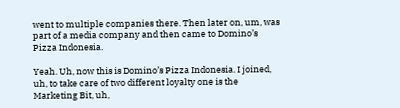went to multiple companies there. Then later on, um, was part of a media company and then came to Domino’s Pizza Indonesia.

Yeah. Uh, now this is Domino’s Pizza Indonesia. I joined, uh, to take care of two different loyalty one is the Marketing Bit, uh,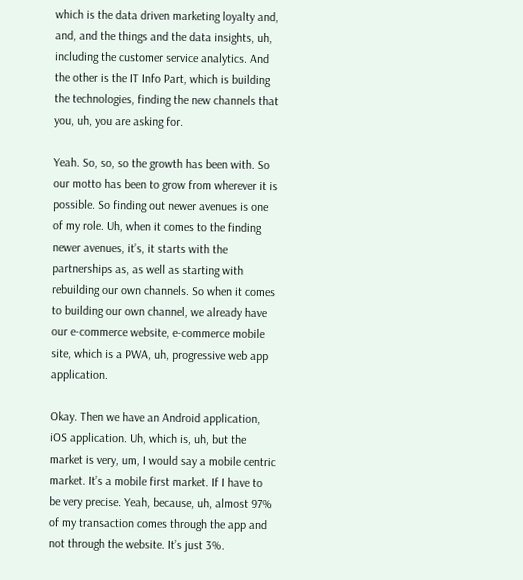which is the data driven marketing loyalty and, and, and the things and the data insights, uh, including the customer service analytics. And the other is the IT Info Part, which is building the technologies, finding the new channels that you, uh, you are asking for.

Yeah. So, so, so the growth has been with. So our motto has been to grow from wherever it is possible. So finding out newer avenues is one of my role. Uh, when it comes to the finding newer avenues, it’s, it starts with the partnerships as, as well as starting with rebuilding our own channels. So when it comes to building our own channel, we already have our e-commerce website, e-commerce mobile site, which is a PWA, uh, progressive web app application.

Okay. Then we have an Android application, iOS application. Uh, which is, uh, but the market is very, um, I would say a mobile centric market. It’s a mobile first market. If I have to be very precise. Yeah, because, uh, almost 97% of my transaction comes through the app and not through the website. It’s just 3%.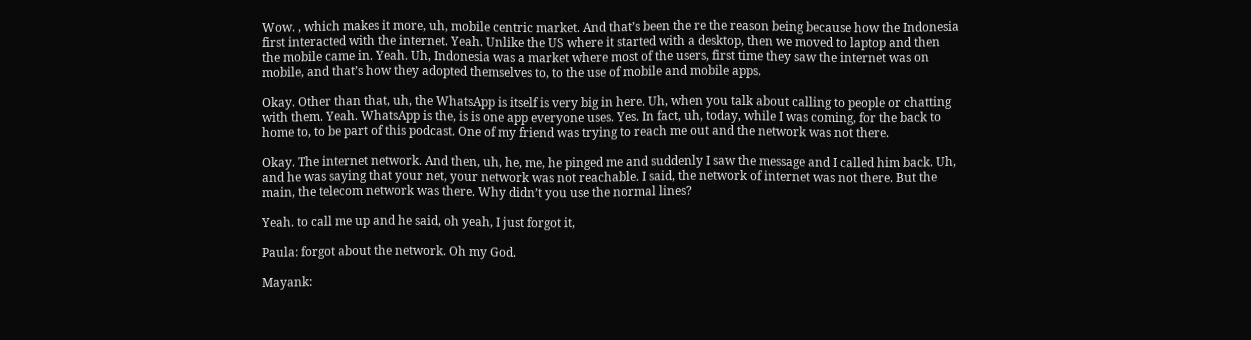Wow. , which makes it more, uh, mobile centric market. And that’s been the re the reason being because how the Indonesia first interacted with the internet. Yeah. Unlike the US where it started with a desktop, then we moved to laptop and then the mobile came in. Yeah. Uh, Indonesia was a market where most of the users, first time they saw the internet was on mobile, and that’s how they adopted themselves to, to the use of mobile and mobile apps.

Okay. Other than that, uh, the WhatsApp is itself is very big in here. Uh, when you talk about calling to people or chatting with them. Yeah. WhatsApp is the, is is one app everyone uses. Yes. In fact, uh, today, while I was coming, for the back to home to, to be part of this podcast. One of my friend was trying to reach me out and the network was not there.

Okay. The internet network. And then, uh, he, me, he pinged me and suddenly I saw the message and I called him back. Uh, and he was saying that your net, your network was not reachable. I said, the network of internet was not there. But the main, the telecom network was there. Why didn’t you use the normal lines?

Yeah. to call me up and he said, oh yeah, I just forgot it,

Paula: forgot about the network. Oh my God.

Mayank: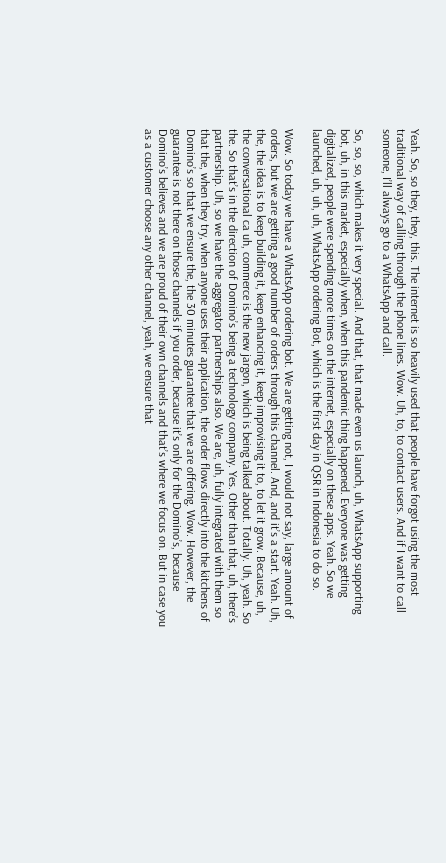Yeah. So, so they, they, this. The internet is so heavily used that people have forgot using the most traditional way of calling through the phone lines. Wow. Uh, to, to contact users. And if I want to call someone, I’ll always go to a WhatsApp and call.

So, so, so, which makes it very special. And that, that made even us launch, uh, WhatsApp supporting bot, uh, in this market, especially when, when this pandemic thing happened. Everyone was getting digitalized, people were spending more times on the internet, especially on these apps. Yeah. So we launched, uh, uh, uh, WhatsApp ordering Bot, which is the first day in QSR in Indonesia to do so.

Wow. So today we have a WhatsApp ordering bot. We are getting not, I would not say, large amount of orders, but we are getting a good number of orders through this channel. And, and it’s a start. Yeah. Uh, the, the idea is to keep building it, keep enhancing it, keep improvising it to, to let it grow. Because, uh, the conversational ca uh, commerce is the new jargon, which is being talked about. Totally. Uh, yeah. So the. So that’s in the direction of Domino’s being a technology company. Yes. Other than that, uh, there’s partnership. Uh, so we have the aggregator partnerships also. We are, uh, fully integrated with them so that the, when they try, when anyone uses their application, the order flows directly into the kitchens of Domino’s so that we ensure the, the 30 minutes guarantee that we are offering. Wow. However, the guarantee is not there on those channels if you order, because it’s only for the Domino’s, because Domino’s believes and we are proud of their own channels and that’s where we focus on. But in case you as a customer choose any other channel, yeah, we ensure that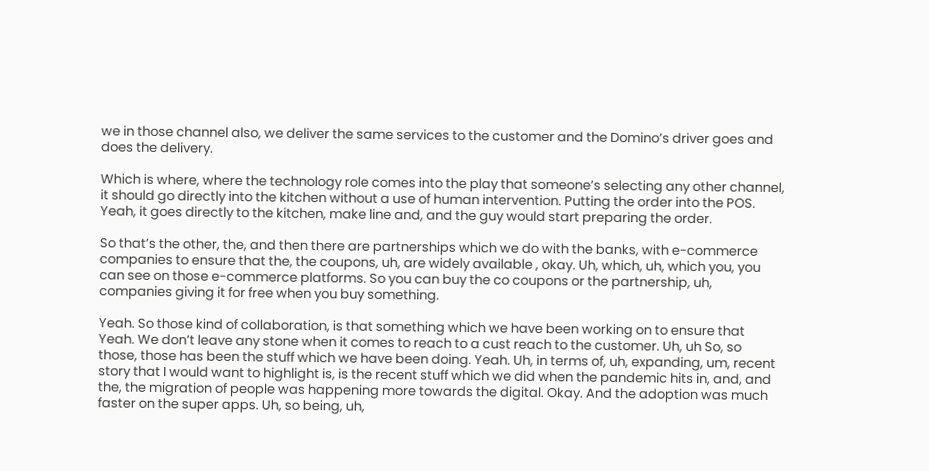we in those channel also, we deliver the same services to the customer and the Domino’s driver goes and does the delivery.

Which is where, where the technology role comes into the play that someone’s selecting any other channel, it should go directly into the kitchen without a use of human intervention. Putting the order into the POS. Yeah, it goes directly to the kitchen, make line and, and the guy would start preparing the order.

So that’s the other, the, and then there are partnerships which we do with the banks, with e-commerce companies to ensure that the, the coupons, uh, are widely available , okay. Uh, which, uh, which you, you can see on those e-commerce platforms. So you can buy the co coupons or the partnership, uh, companies giving it for free when you buy something.

Yeah. So those kind of collaboration, is that something which we have been working on to ensure that Yeah. We don’t leave any stone when it comes to reach to a cust reach to the customer. Uh, uh So, so those, those has been the stuff which we have been doing. Yeah. Uh, in terms of, uh, expanding, um, recent story that I would want to highlight is, is the recent stuff which we did when the pandemic hits in, and, and the, the migration of people was happening more towards the digital. Okay. And the adoption was much faster on the super apps. Uh, so being, uh,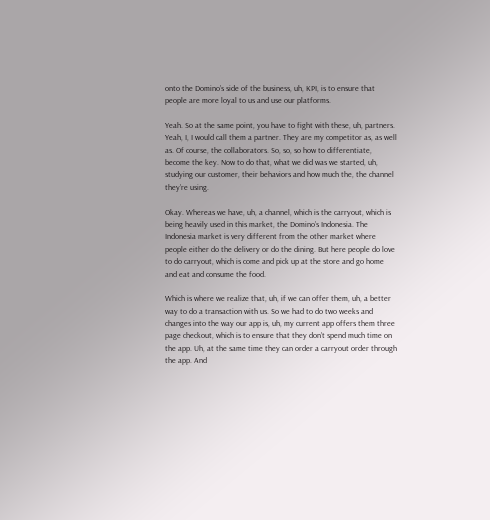onto the Domino’s side of the business, uh, KPI, is to ensure that people are more loyal to us and use our platforms.

Yeah. So at the same point, you have to fight with these, uh, partners. Yeah, I, I would call them a partner. They are my competitor as, as well as. Of course, the collaborators. So, so, so how to differentiate, become the key. Now to do that, what we did was we started, uh, studying our customer, their behaviors and how much the, the channel they’re using.

Okay. Whereas we have, uh, a channel, which is the carryout, which is being heavily used in this market, the Domino’s Indonesia. The Indonesia market is very different from the other market where people either do the delivery or do the dining. But here people do love to do carryout, which is come and pick up at the store and go home and eat and consume the food.

Which is where we realize that, uh, if we can offer them, uh, a better way to do a transaction with us. So we had to do two weeks and changes into the way our app is, uh, my current app offers them three page checkout, which is to ensure that they don’t spend much time on the app. Uh, at the same time they can order a carryout order through the app. And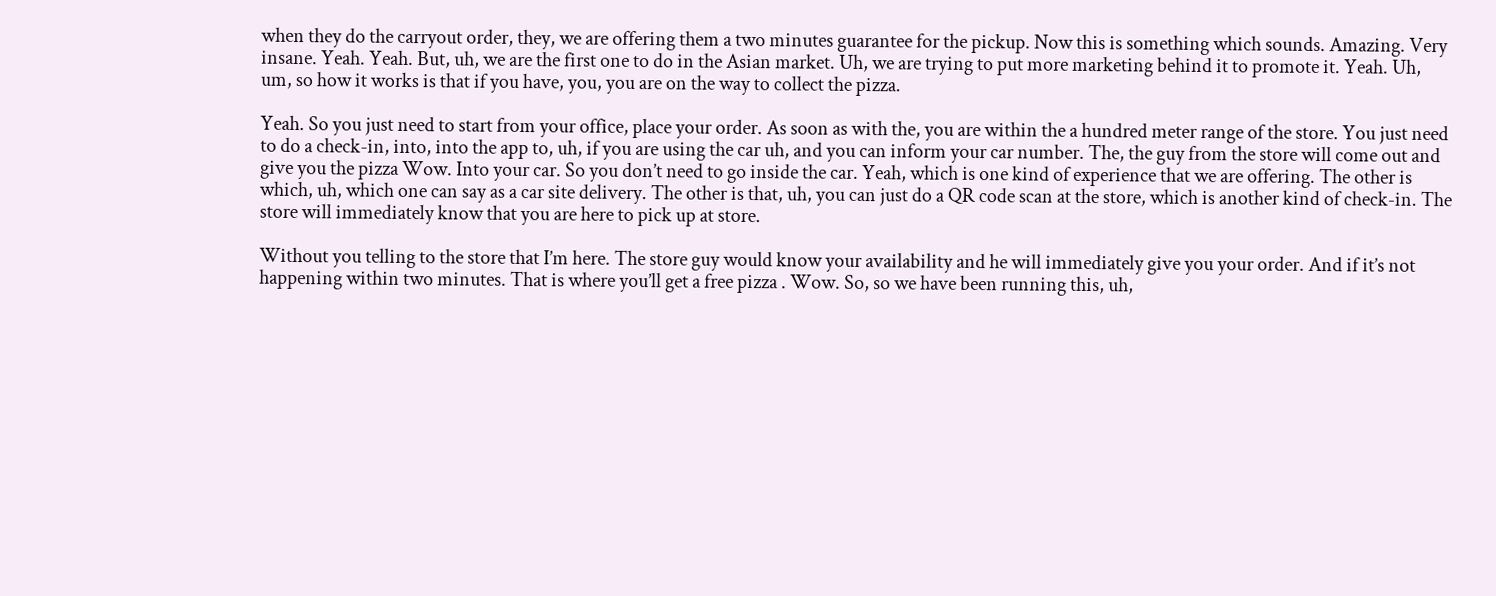when they do the carryout order, they, we are offering them a two minutes guarantee for the pickup. Now this is something which sounds. Amazing. Very insane. Yeah. Yeah. But, uh, we are the first one to do in the Asian market. Uh, we are trying to put more marketing behind it to promote it. Yeah. Uh, um, so how it works is that if you have, you, you are on the way to collect the pizza.

Yeah. So you just need to start from your office, place your order. As soon as with the, you are within the a hundred meter range of the store. You just need to do a check-in, into, into the app to, uh, if you are using the car uh, and you can inform your car number. The, the guy from the store will come out and give you the pizza Wow. Into your car. So you don’t need to go inside the car. Yeah, which is one kind of experience that we are offering. The other is which, uh, which one can say as a car site delivery. The other is that, uh, you can just do a QR code scan at the store, which is another kind of check-in. The store will immediately know that you are here to pick up at store.

Without you telling to the store that I’m here. The store guy would know your availability and he will immediately give you your order. And if it’s not happening within two minutes. That is where you’ll get a free pizza . Wow. So, so we have been running this, uh,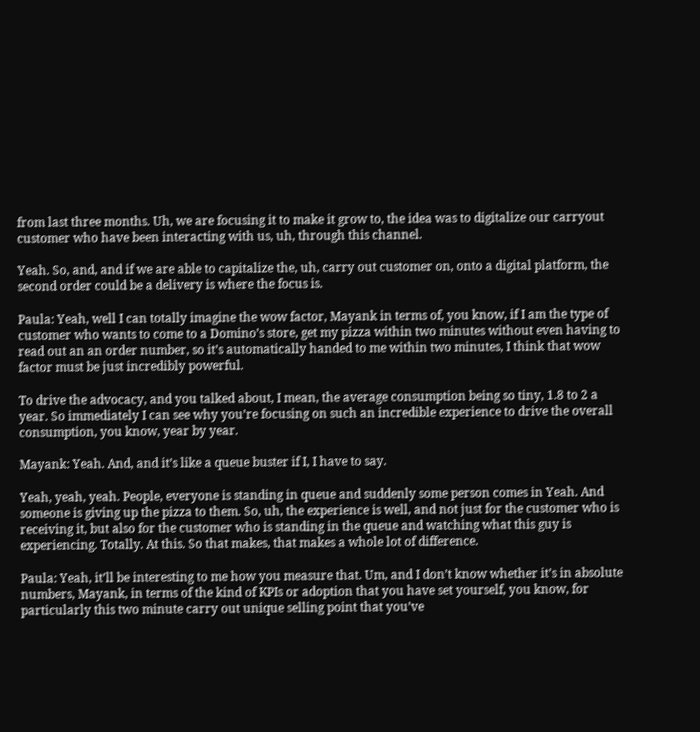from last three months. Uh, we are focusing it to make it grow to, the idea was to digitalize our carryout customer who have been interacting with us, uh, through this channel.

Yeah. So, and, and if we are able to capitalize the, uh, carry out customer on, onto a digital platform, the second order could be a delivery is where the focus is.

Paula: Yeah, well I can totally imagine the wow factor, Mayank in terms of, you know, if I am the type of customer who wants to come to a Domino’s store, get my pizza within two minutes without even having to read out an an order number, so it’s automatically handed to me within two minutes, I think that wow factor must be just incredibly powerful.

To drive the advocacy, and you talked about, I mean, the average consumption being so tiny, 1.8 to 2 a year. So immediately I can see why you’re focusing on such an incredible experience to drive the overall consumption, you know, year by year.

Mayank: Yeah. And, and it’s like a queue buster if I, I have to say.

Yeah, yeah, yeah. People, everyone is standing in queue and suddenly some person comes in Yeah. And someone is giving up the pizza to them. So, uh, the experience is well, and not just for the customer who is receiving it, but also for the customer who is standing in the queue and watching what this guy is experiencing. Totally. At this. So that makes, that makes a whole lot of difference.

Paula: Yeah, it’ll be interesting to me how you measure that. Um, and I don’t know whether it’s in absolute numbers, Mayank, in terms of the kind of KPIs or adoption that you have set yourself, you know, for particularly this two minute carry out unique selling point that you’ve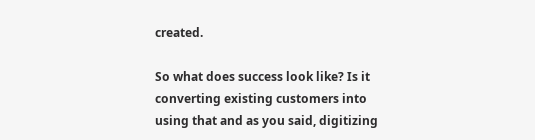created.

So what does success look like? Is it converting existing customers into using that and as you said, digitizing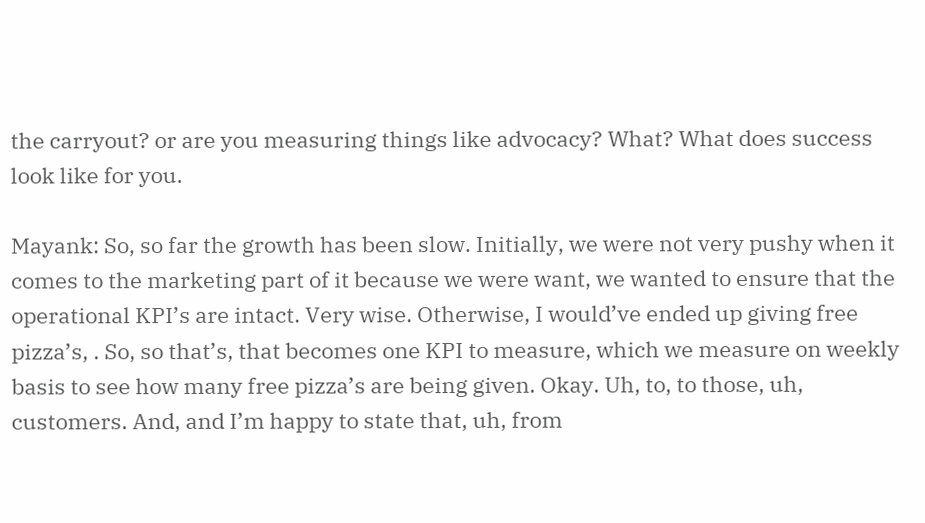the carryout? or are you measuring things like advocacy? What? What does success look like for you.

Mayank: So, so far the growth has been slow. Initially, we were not very pushy when it comes to the marketing part of it because we were want, we wanted to ensure that the operational KPI’s are intact. Very wise. Otherwise, I would’ve ended up giving free pizza’s, . So, so that’s, that becomes one KPI to measure, which we measure on weekly basis to see how many free pizza’s are being given. Okay. Uh, to, to those, uh, customers. And, and I’m happy to state that, uh, from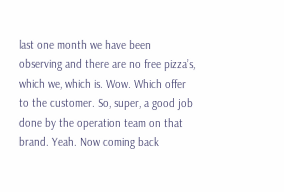last one month we have been observing and there are no free pizza’s, which we, which is. Wow. Which offer to the customer. So, super, a good job done by the operation team on that brand. Yeah. Now coming back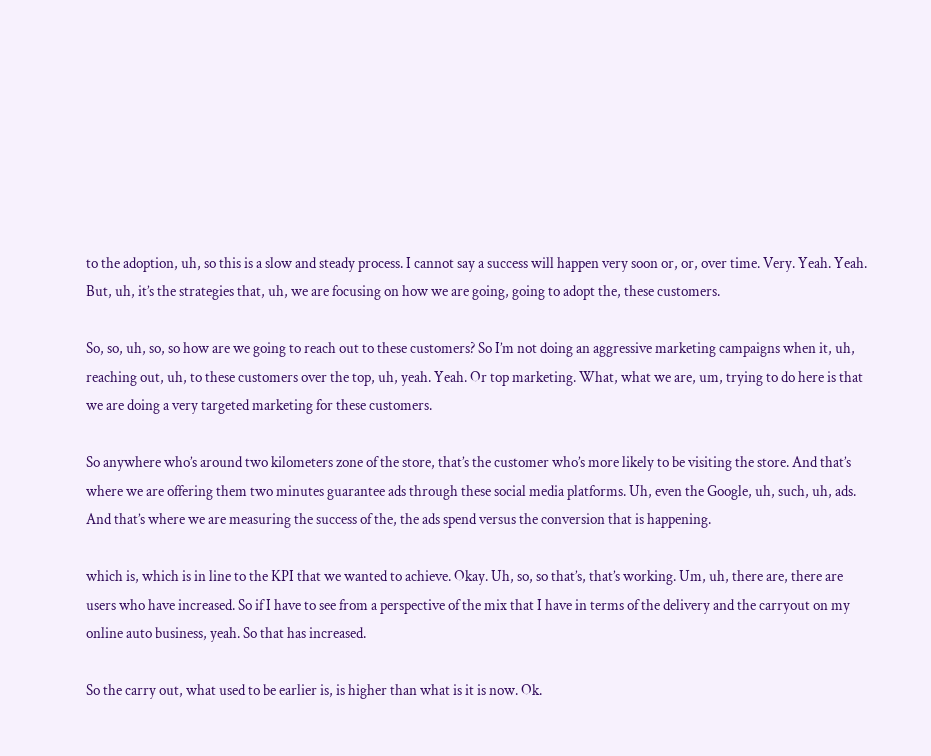to the adoption, uh, so this is a slow and steady process. I cannot say a success will happen very soon or, or, over time. Very. Yeah. Yeah. But, uh, it’s the strategies that, uh, we are focusing on how we are going, going to adopt the, these customers.

So, so, uh, so, so how are we going to reach out to these customers? So I’m not doing an aggressive marketing campaigns when it, uh, reaching out, uh, to these customers over the top, uh, yeah. Yeah. Or top marketing. What, what we are, um, trying to do here is that we are doing a very targeted marketing for these customers.

So anywhere who’s around two kilometers zone of the store, that’s the customer who’s more likely to be visiting the store. And that’s where we are offering them two minutes guarantee ads through these social media platforms. Uh, even the Google, uh, such, uh, ads. And that’s where we are measuring the success of the, the ads spend versus the conversion that is happening.

which is, which is in line to the KPI that we wanted to achieve. Okay. Uh, so, so that’s, that’s working. Um, uh, there are, there are users who have increased. So if I have to see from a perspective of the mix that I have in terms of the delivery and the carryout on my online auto business, yeah. So that has increased.

So the carry out, what used to be earlier is, is higher than what is it is now. Ok.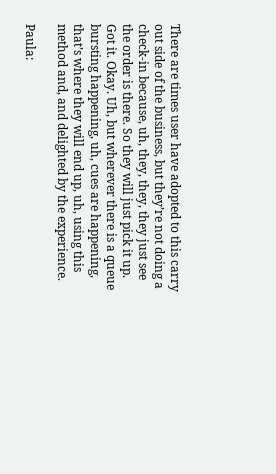There are times user have adopted to this carry out side of the business, but they’re not doing a check-in because, uh, they, they, they just see the order is there. So they will just pick it up. Got it. Okay. Uh, but wherever there is a queue bursting happening, uh, cues are happening, that’s where they will end up, uh, using this method and, and delighted by the experience.

Paula: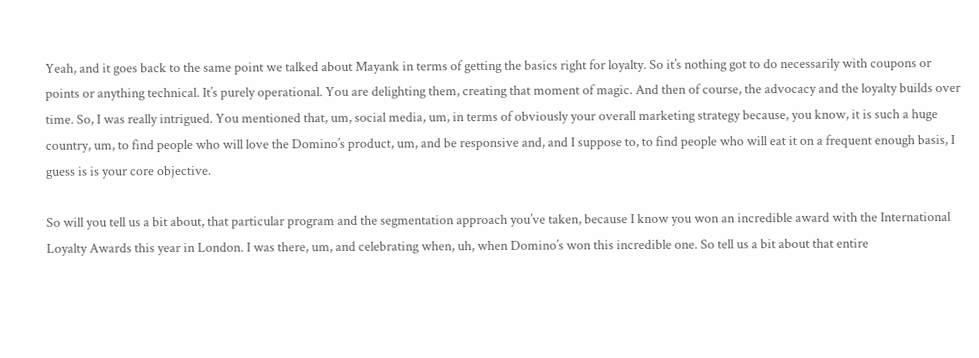Yeah, and it goes back to the same point we talked about Mayank in terms of getting the basics right for loyalty. So it’s nothing got to do necessarily with coupons or points or anything technical. It’s purely operational. You are delighting them, creating that moment of magic. And then of course, the advocacy and the loyalty builds over time. So, I was really intrigued. You mentioned that, um, social media, um, in terms of obviously your overall marketing strategy because, you know, it is such a huge country, um, to find people who will love the Domino’s product, um, and be responsive and, and I suppose to, to find people who will eat it on a frequent enough basis, I guess is is your core objective.

So will you tell us a bit about, that particular program and the segmentation approach you’ve taken, because I know you won an incredible award with the International Loyalty Awards this year in London. I was there, um, and celebrating when, uh, when Domino’s won this incredible one. So tell us a bit about that entire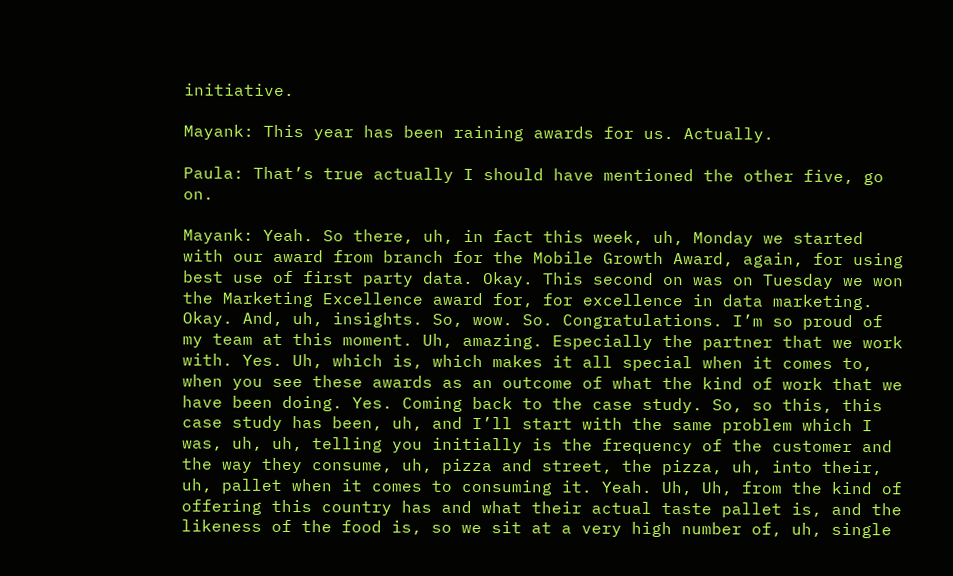initiative.

Mayank: This year has been raining awards for us. Actually.

Paula: That’s true actually I should have mentioned the other five, go on.

Mayank: Yeah. So there, uh, in fact this week, uh, Monday we started with our award from branch for the Mobile Growth Award, again, for using best use of first party data. Okay. This second on was on Tuesday we won the Marketing Excellence award for, for excellence in data marketing. Okay. And, uh, insights. So, wow. So. Congratulations. I’m so proud of my team at this moment. Uh, amazing. Especially the partner that we work with. Yes. Uh, which is, which makes it all special when it comes to, when you see these awards as an outcome of what the kind of work that we have been doing. Yes. Coming back to the case study. So, so this, this case study has been, uh, and I’ll start with the same problem which I was, uh, uh, telling you initially is the frequency of the customer and the way they consume, uh, pizza and street, the pizza, uh, into their, uh, pallet when it comes to consuming it. Yeah. Uh, Uh, from the kind of offering this country has and what their actual taste pallet is, and the likeness of the food is, so we sit at a very high number of, uh, single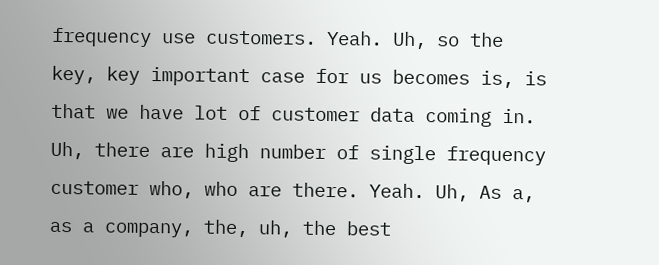frequency use customers. Yeah. Uh, so the key, key important case for us becomes is, is that we have lot of customer data coming in. Uh, there are high number of single frequency customer who, who are there. Yeah. Uh, As a, as a company, the, uh, the best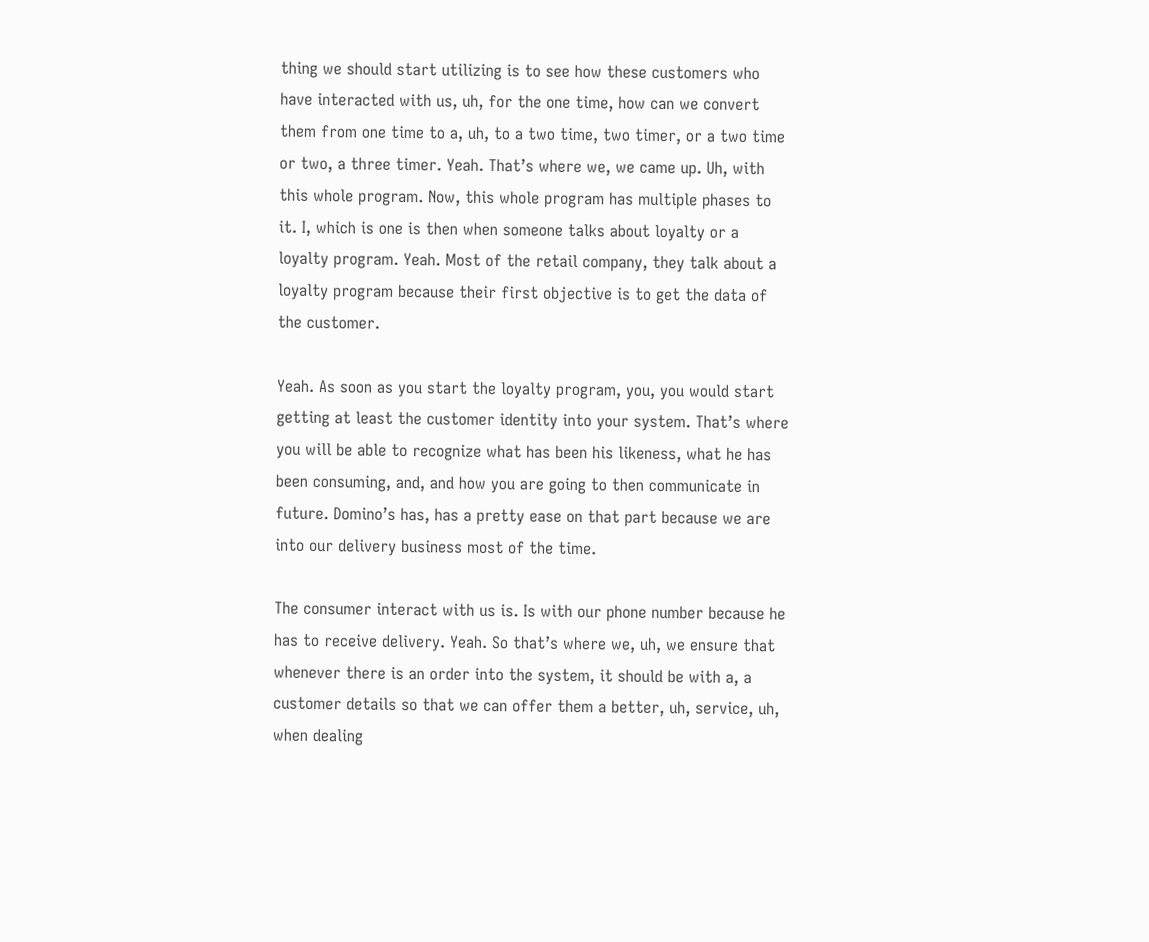thing we should start utilizing is to see how these customers who have interacted with us, uh, for the one time, how can we convert them from one time to a, uh, to a two time, two timer, or a two time or two, a three timer. Yeah. That’s where we, we came up. Uh, with this whole program. Now, this whole program has multiple phases to it. I, which is one is then when someone talks about loyalty or a loyalty program. Yeah. Most of the retail company, they talk about a loyalty program because their first objective is to get the data of the customer.

Yeah. As soon as you start the loyalty program, you, you would start getting at least the customer identity into your system. That’s where you will be able to recognize what has been his likeness, what he has been consuming, and, and how you are going to then communicate in future. Domino’s has, has a pretty ease on that part because we are into our delivery business most of the time.

The consumer interact with us is. Is with our phone number because he has to receive delivery. Yeah. So that’s where we, uh, we ensure that whenever there is an order into the system, it should be with a, a customer details so that we can offer them a better, uh, service, uh, when dealing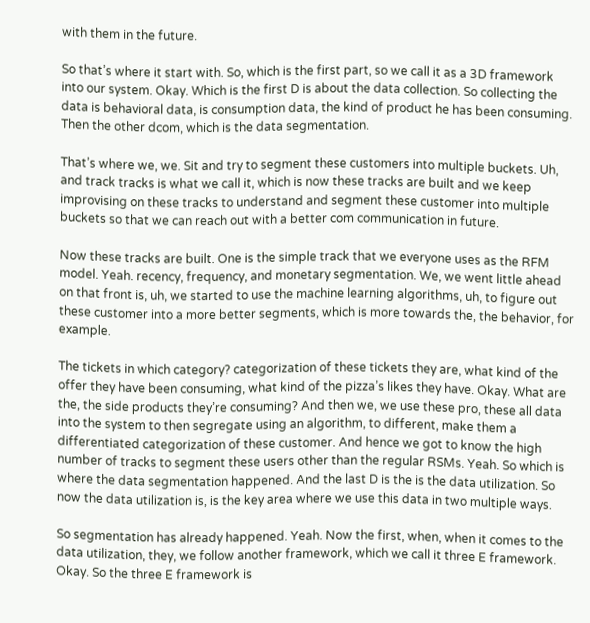with them in the future.

So that’s where it start with. So, which is the first part, so we call it as a 3D framework into our system. Okay. Which is the first D is about the data collection. So collecting the data is behavioral data, is consumption data, the kind of product he has been consuming. Then the other dcom, which is the data segmentation.

That’s where we, we. Sit and try to segment these customers into multiple buckets. Uh, and track tracks is what we call it, which is now these tracks are built and we keep improvising on these tracks to understand and segment these customer into multiple buckets so that we can reach out with a better com communication in future.

Now these tracks are built. One is the simple track that we everyone uses as the RFM model. Yeah. recency, frequency, and monetary segmentation. We, we went little ahead on that front is, uh, we started to use the machine learning algorithms, uh, to figure out these customer into a more better segments, which is more towards the, the behavior, for example.

The tickets in which category? categorization of these tickets they are, what kind of the offer they have been consuming, what kind of the pizza’s likes they have. Okay. What are the, the side products they’re consuming? And then we, we use these pro, these all data into the system to then segregate using an algorithm, to different, make them a differentiated categorization of these customer. And hence we got to know the high number of tracks to segment these users other than the regular RSMs. Yeah. So which is where the data segmentation happened. And the last D is the is the data utilization. So now the data utilization is, is the key area where we use this data in two multiple ways.

So segmentation has already happened. Yeah. Now the first, when, when it comes to the data utilization, they, we follow another framework, which we call it three E framework. Okay. So the three E framework is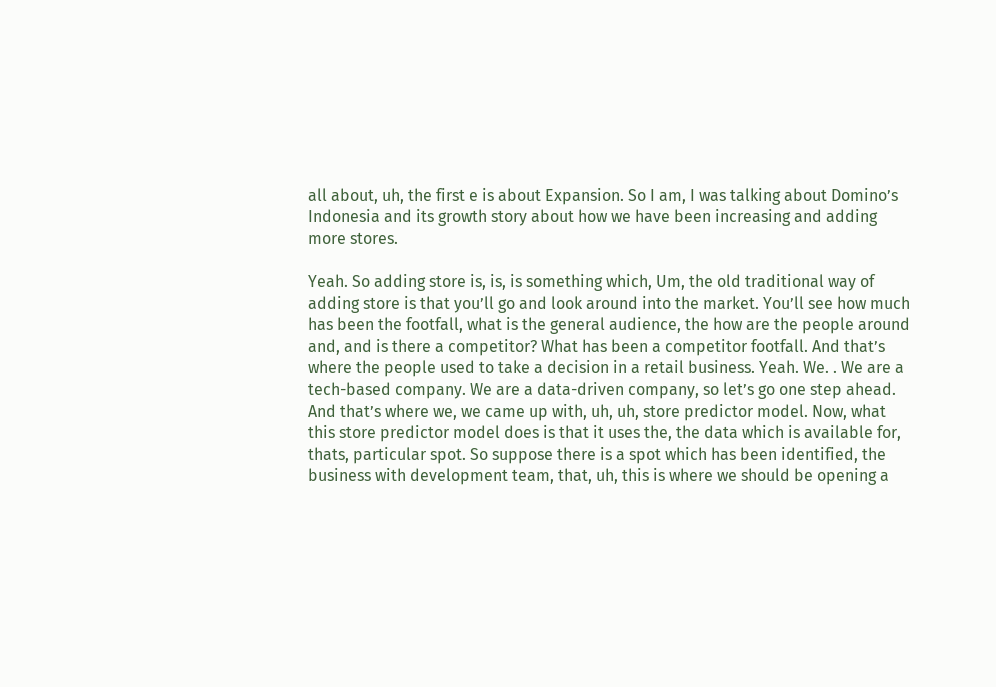all about, uh, the first e is about Expansion. So I am, I was talking about Domino’s Indonesia and its growth story about how we have been increasing and adding more stores.

Yeah. So adding store is, is, is something which, Um, the old traditional way of adding store is that you’ll go and look around into the market. You’ll see how much has been the footfall, what is the general audience, the how are the people around and, and is there a competitor? What has been a competitor footfall. And that’s where the people used to take a decision in a retail business. Yeah. We. . We are a tech-based company. We are a data-driven company, so let’s go one step ahead. And that’s where we, we came up with, uh, uh, store predictor model. Now, what this store predictor model does is that it uses the, the data which is available for, thats, particular spot. So suppose there is a spot which has been identified, the business with development team, that, uh, this is where we should be opening a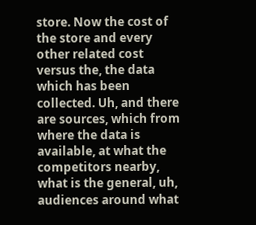store. Now the cost of the store and every other related cost versus the, the data which has been collected. Uh, and there are sources, which from where the data is available, at what the competitors nearby, what is the general, uh, audiences around what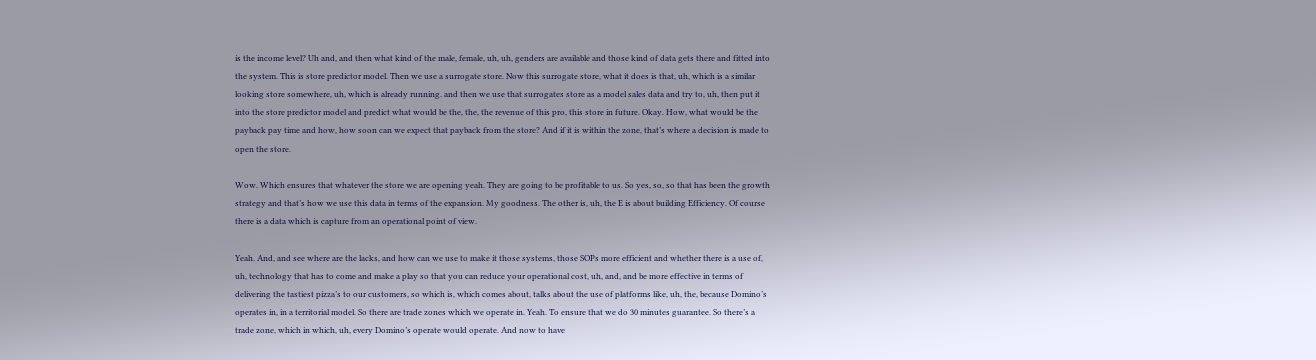is the income level? Uh and, and then what kind of the male, female, uh, uh, genders are available and those kind of data gets there and fitted into the system. This is store predictor model. Then we use a surrogate store. Now this surrogate store, what it does is that, uh, which is a similar looking store somewhere, uh, which is already running. and then we use that surrogates store as a model sales data and try to, uh, then put it into the store predictor model and predict what would be the, the, the revenue of this pro, this store in future. Okay. How, what would be the payback pay time and how, how soon can we expect that payback from the store? And if it is within the zone, that’s where a decision is made to open the store.

Wow. Which ensures that whatever the store we are opening yeah. They are going to be profitable to us. So yes, so, so that has been the growth strategy and that’s how we use this data in terms of the expansion. My goodness. The other is, uh, the E is about building Efficiency. Of course there is a data which is capture from an operational point of view.

Yeah. And, and see where are the lacks, and how can we use to make it those systems, those SOPs more efficient and whether there is a use of, uh, technology that has to come and make a play so that you can reduce your operational cost, uh, and, and be more effective in terms of delivering the tastiest pizza’s to our customers, so which is, which comes about, talks about the use of platforms like, uh, the, because Domino’s operates in, in a territorial model. So there are trade zones which we operate in. Yeah. To ensure that we do 30 minutes guarantee. So there’s a trade zone, which in which, uh, every Domino’s operate would operate. And now to have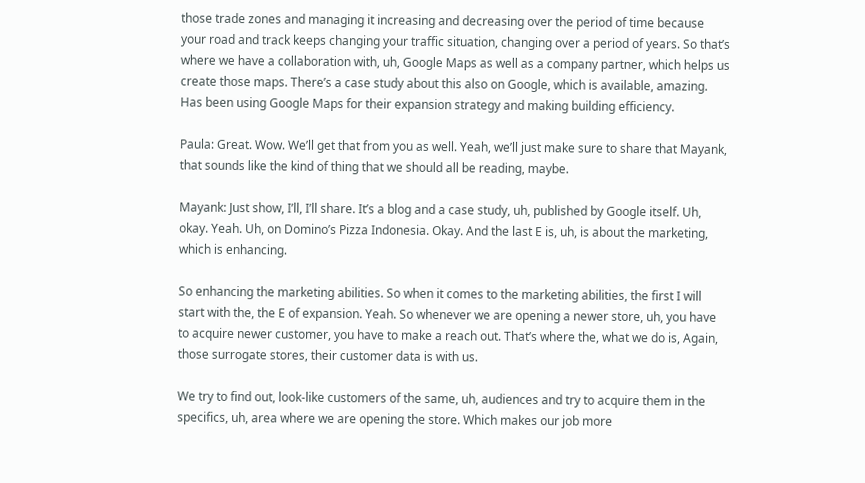those trade zones and managing it increasing and decreasing over the period of time because your road and track keeps changing your traffic situation, changing over a period of years. So that’s where we have a collaboration with, uh, Google Maps as well as a company partner, which helps us create those maps. There’s a case study about this also on Google, which is available, amazing. Has been using Google Maps for their expansion strategy and making building efficiency.

Paula: Great. Wow. We’ll get that from you as well. Yeah, we’ll just make sure to share that Mayank, that sounds like the kind of thing that we should all be reading, maybe.

Mayank: Just show, I’ll, I’ll share. It’s a blog and a case study, uh, published by Google itself. Uh, okay. Yeah. Uh, on Domino’s Pizza Indonesia. Okay. And the last E is, uh, is about the marketing, which is enhancing.

So enhancing the marketing abilities. So when it comes to the marketing abilities, the first I will start with the, the E of expansion. Yeah. So whenever we are opening a newer store, uh, you have to acquire newer customer, you have to make a reach out. That’s where the, what we do is, Again, those surrogate stores, their customer data is with us.

We try to find out, look-like customers of the same, uh, audiences and try to acquire them in the specifics, uh, area where we are opening the store. Which makes our job more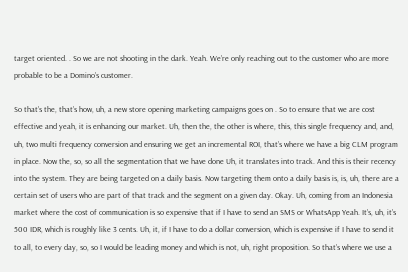target oriented. . So we are not shooting in the dark. Yeah. We’re only reaching out to the customer who are more probable to be a Domino’s customer.

So that’s the, that’s how, uh, a new store opening marketing campaigns goes on . So to ensure that we are cost effective and yeah, it is enhancing our market. Uh, then the, the other is where, this, this single frequency and, and, uh, two multi frequency conversion and ensuring we get an incremental ROI, that’s where we have a big CLM program in place. Now the, so, so all the segmentation that we have done Uh, it translates into track. And this is their recency into the system. They are being targeted on a daily basis. Now targeting them onto a daily basis is, is, uh, there are a certain set of users who are part of that track and the segment on a given day. Okay. Uh, coming from an Indonesia market where the cost of communication is so expensive that if I have to send an SMS or WhatsApp Yeah. It’s, uh, it’s 500 IDR, which is roughly like 3 cents. Uh, it, if I have to do a dollar conversion, which is expensive if I have to send it to all, to every day, so, so I would be leading money and which is not, uh, right proposition. So that’s where we use a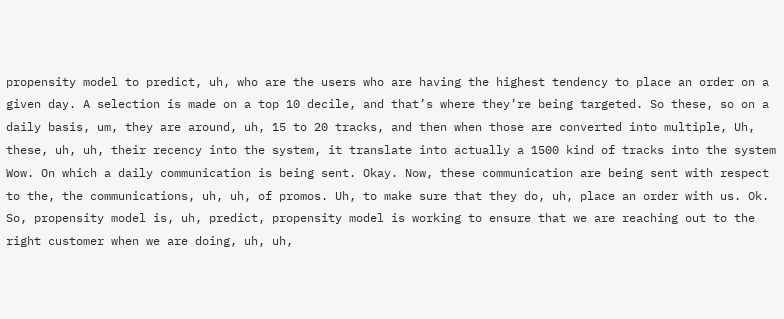propensity model to predict, uh, who are the users who are having the highest tendency to place an order on a given day. A selection is made on a top 10 decile, and that’s where they’re being targeted. So these, so on a daily basis, um, they are around, uh, 15 to 20 tracks, and then when those are converted into multiple, Uh, these, uh, uh, their recency into the system, it translate into actually a 1500 kind of tracks into the system Wow. On which a daily communication is being sent. Okay. Now, these communication are being sent with respect to the, the communications, uh, uh, of promos. Uh, to make sure that they do, uh, place an order with us. Ok. So, propensity model is, uh, predict, propensity model is working to ensure that we are reaching out to the right customer when we are doing, uh, uh,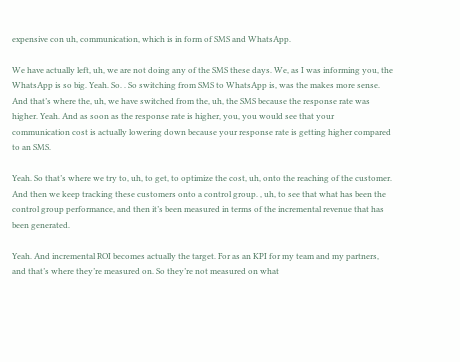expensive con uh, communication, which is in form of SMS and WhatsApp.

We have actually left, uh, we are not doing any of the SMS these days. We, as I was informing you, the WhatsApp is so big. Yeah. So. . So switching from SMS to WhatsApp is, was the makes more sense. And that’s where the, uh, we have switched from the, uh, the SMS because the response rate was higher. Yeah. And as soon as the response rate is higher, you, you would see that your communication cost is actually lowering down because your response rate is getting higher compared to an SMS.

Yeah. So that’s where we try to, uh, to get, to optimize the cost, uh, onto the reaching of the customer. And then we keep tracking these customers onto a control group. , uh, to see that what has been the control group performance, and then it’s been measured in terms of the incremental revenue that has been generated.

Yeah. And incremental ROI becomes actually the target. For as an KPI for my team and my partners, and that’s where they’re measured on. So they’re not measured on what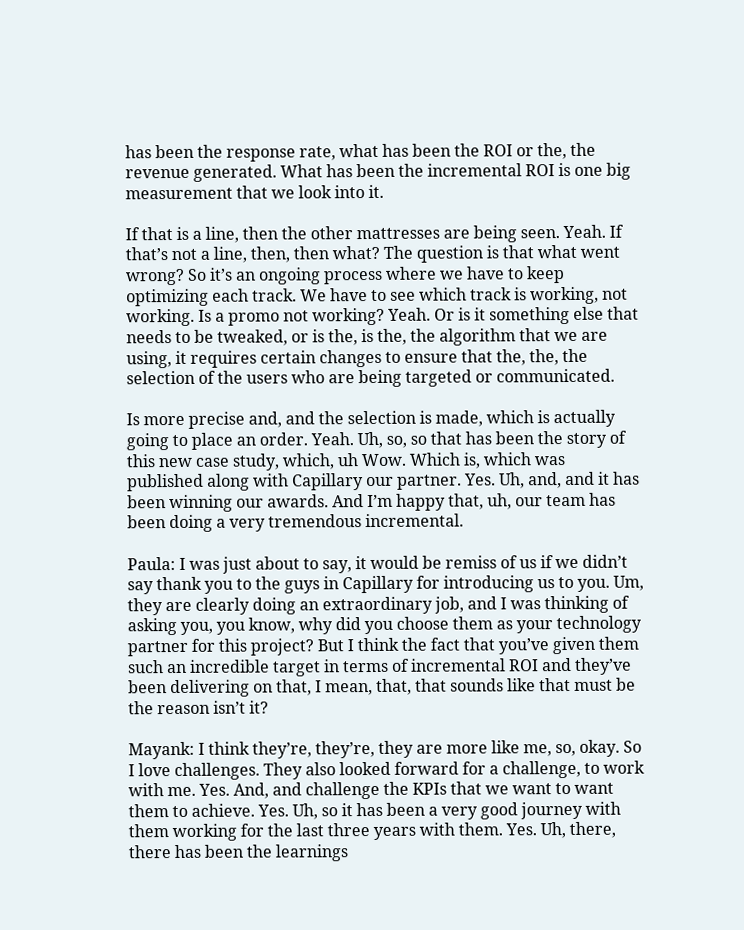has been the response rate, what has been the ROI or the, the revenue generated. What has been the incremental ROI is one big measurement that we look into it.

If that is a line, then the other mattresses are being seen. Yeah. If that’s not a line, then, then what? The question is that what went wrong? So it’s an ongoing process where we have to keep optimizing each track. We have to see which track is working, not working. Is a promo not working? Yeah. Or is it something else that needs to be tweaked, or is the, is the, the algorithm that we are using, it requires certain changes to ensure that the, the, the selection of the users who are being targeted or communicated.

Is more precise and, and the selection is made, which is actually going to place an order. Yeah. Uh, so, so that has been the story of this new case study, which, uh Wow. Which is, which was published along with Capillary our partner. Yes. Uh, and, and it has been winning our awards. And I’m happy that, uh, our team has been doing a very tremendous incremental.

Paula: I was just about to say, it would be remiss of us if we didn’t say thank you to the guys in Capillary for introducing us to you. Um, they are clearly doing an extraordinary job, and I was thinking of asking you, you know, why did you choose them as your technology partner for this project? But I think the fact that you’ve given them such an incredible target in terms of incremental ROI and they’ve been delivering on that, I mean, that, that sounds like that must be the reason isn’t it?

Mayank: I think they’re, they’re, they are more like me, so, okay. So I love challenges. They also looked forward for a challenge, to work with me. Yes. And, and challenge the KPIs that we want to want them to achieve. Yes. Uh, so it has been a very good journey with them working for the last three years with them. Yes. Uh, there, there has been the learnings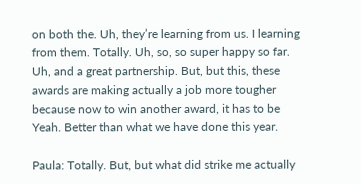on both the. Uh, they’re learning from us. I learning from them. Totally. Uh, so, so super happy so far. Uh, and a great partnership. But, but this, these awards are making actually a job more tougher because now to win another award, it has to be Yeah. Better than what we have done this year.

Paula: Totally. But, but what did strike me actually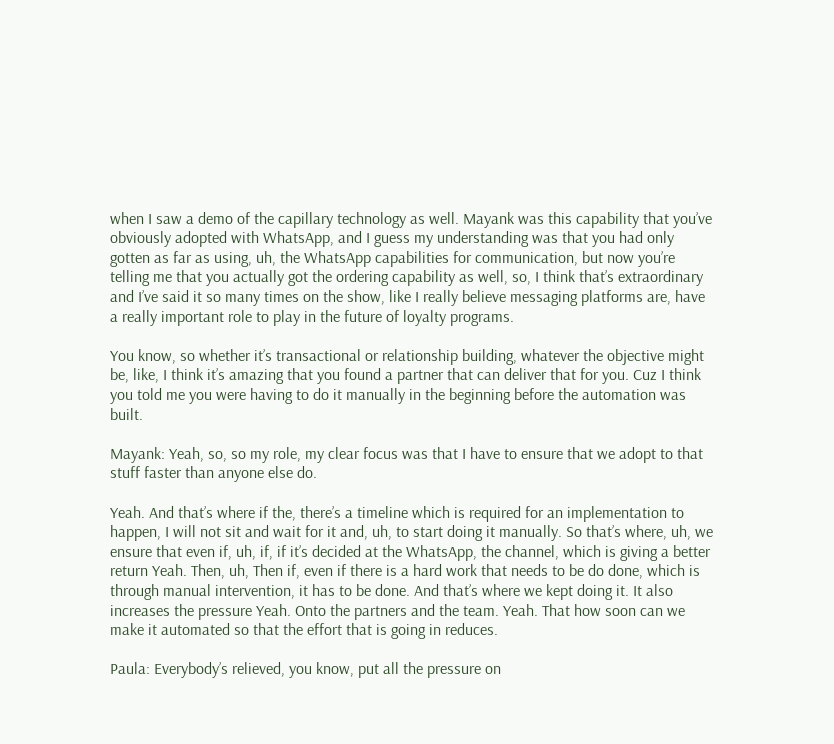when I saw a demo of the capillary technology as well. Mayank was this capability that you’ve obviously adopted with WhatsApp, and I guess my understanding was that you had only gotten as far as using, uh, the WhatsApp capabilities for communication, but now you’re telling me that you actually got the ordering capability as well, so, I think that’s extraordinary and I’ve said it so many times on the show, like I really believe messaging platforms are, have a really important role to play in the future of loyalty programs.

You know, so whether it’s transactional or relationship building, whatever the objective might be, like, I think it’s amazing that you found a partner that can deliver that for you. Cuz I think you told me you were having to do it manually in the beginning before the automation was built.

Mayank: Yeah, so, so my role, my clear focus was that I have to ensure that we adopt to that stuff faster than anyone else do.

Yeah. And that’s where if the, there’s a timeline which is required for an implementation to happen, I will not sit and wait for it and, uh, to start doing it manually. So that’s where, uh, we ensure that even if, uh, if, if it’s decided at the WhatsApp, the channel, which is giving a better return Yeah. Then, uh, Then if, even if there is a hard work that needs to be do done, which is through manual intervention, it has to be done. And that’s where we kept doing it. It also increases the pressure Yeah. Onto the partners and the team. Yeah. That how soon can we make it automated so that the effort that is going in reduces.

Paula: Everybody’s relieved, you know, put all the pressure on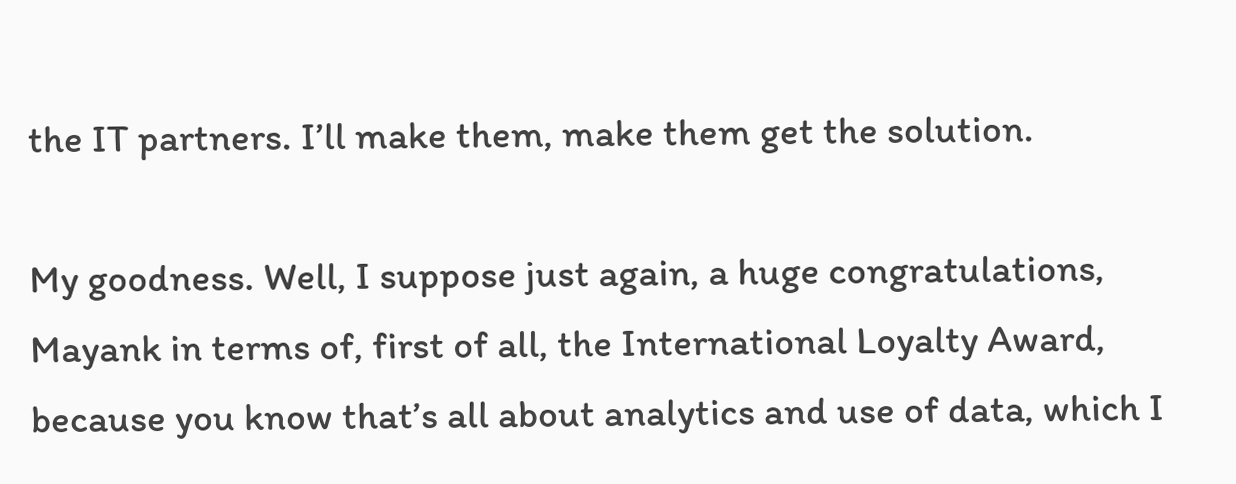the IT partners. I’ll make them, make them get the solution.

My goodness. Well, I suppose just again, a huge congratulations, Mayank in terms of, first of all, the International Loyalty Award, because you know that’s all about analytics and use of data, which I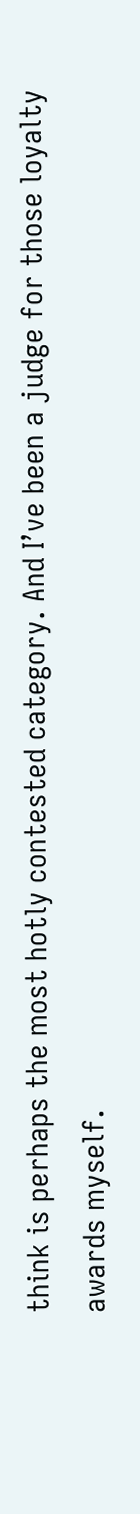think is perhaps the most hotly contested category. And I’ve been a judge for those loyalty awards myself.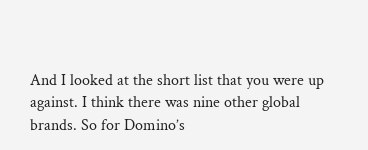And I looked at the short list that you were up against. I think there was nine other global brands. So for Domino’s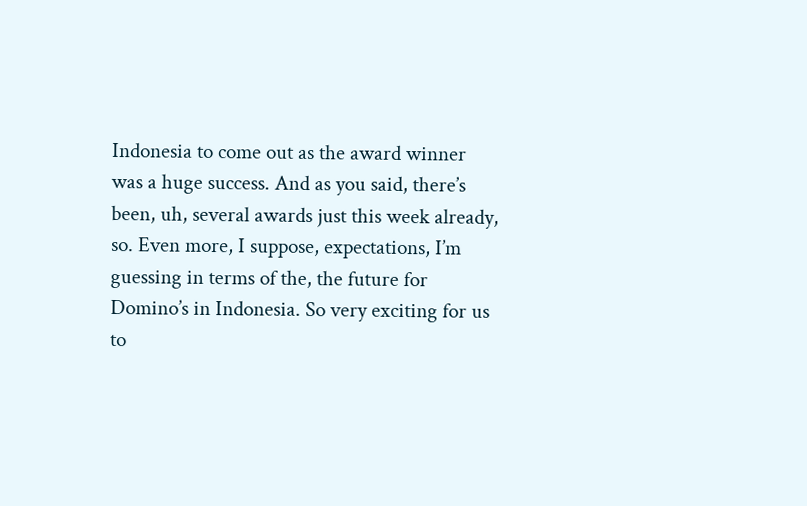Indonesia to come out as the award winner was a huge success. And as you said, there’s been, uh, several awards just this week already, so. Even more, I suppose, expectations, I’m guessing in terms of the, the future for Domino’s in Indonesia. So very exciting for us to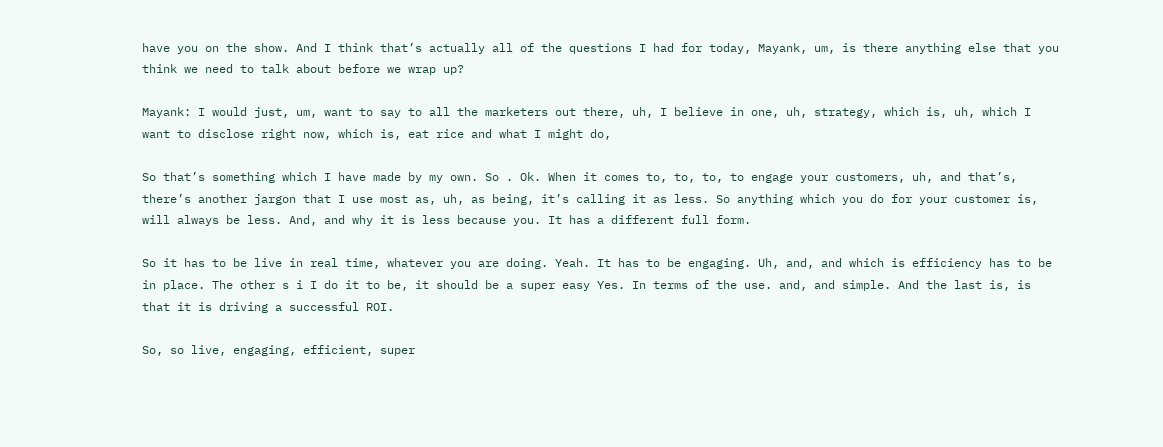have you on the show. And I think that’s actually all of the questions I had for today, Mayank, um, is there anything else that you think we need to talk about before we wrap up?

Mayank: I would just, um, want to say to all the marketers out there, uh, I believe in one, uh, strategy, which is, uh, which I want to disclose right now, which is, eat rice and what I might do,

So that’s something which I have made by my own. So . Ok. When it comes to, to, to, to engage your customers, uh, and that’s, there’s another jargon that I use most as, uh, as being, it’s calling it as less. So anything which you do for your customer is, will always be less. And, and why it is less because you. It has a different full form.

So it has to be live in real time, whatever you are doing. Yeah. It has to be engaging. Uh, and, and which is efficiency has to be in place. The other s i I do it to be, it should be a super easy Yes. In terms of the use. and, and simple. And the last is, is that it is driving a successful ROI.

So, so live, engaging, efficient, super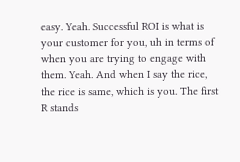easy. Yeah. Successful ROI is what is your customer for you, uh in terms of when you are trying to engage with them. Yeah. And when I say the rice, the rice is same, which is you. The first R stands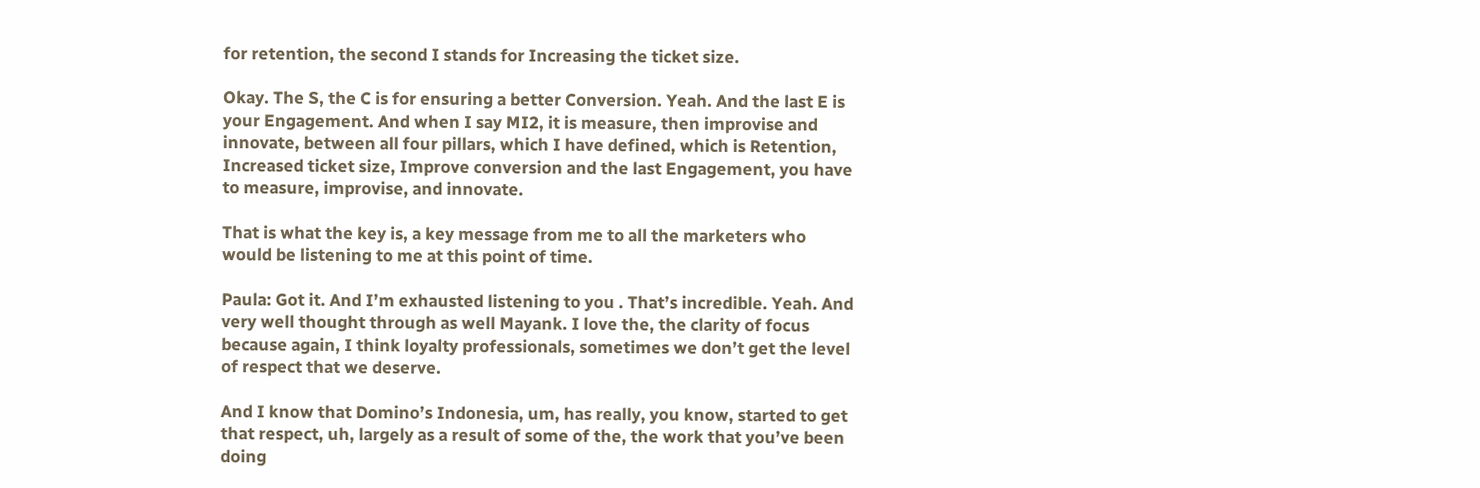for retention, the second I stands for Increasing the ticket size.

Okay. The S, the C is for ensuring a better Conversion. Yeah. And the last E is your Engagement. And when I say MI2, it is measure, then improvise and innovate, between all four pillars, which I have defined, which is Retention, Increased ticket size, Improve conversion and the last Engagement, you have to measure, improvise, and innovate.

That is what the key is, a key message from me to all the marketers who would be listening to me at this point of time.

Paula: Got it. And I’m exhausted listening to you . That’s incredible. Yeah. And very well thought through as well Mayank. I love the, the clarity of focus because again, I think loyalty professionals, sometimes we don’t get the level of respect that we deserve.

And I know that Domino’s Indonesia, um, has really, you know, started to get that respect, uh, largely as a result of some of the, the work that you’ve been doing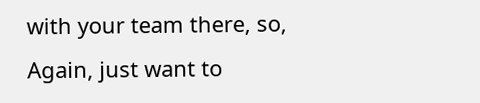with your team there, so, Again, just want to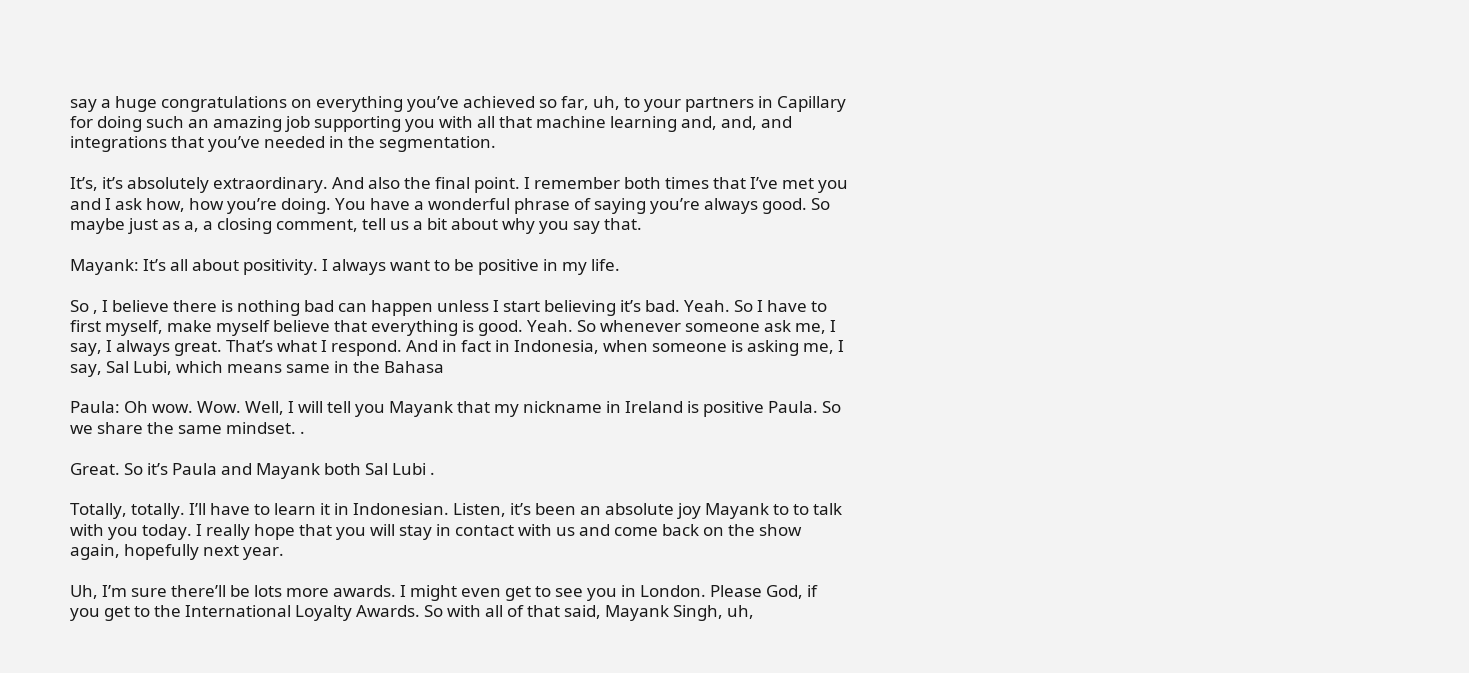say a huge congratulations on everything you’ve achieved so far, uh, to your partners in Capillary for doing such an amazing job supporting you with all that machine learning and, and, and integrations that you’ve needed in the segmentation.

It’s, it’s absolutely extraordinary. And also the final point. I remember both times that I’ve met you and I ask how, how you’re doing. You have a wonderful phrase of saying you’re always good. So maybe just as a, a closing comment, tell us a bit about why you say that.

Mayank: It’s all about positivity. I always want to be positive in my life.

So , I believe there is nothing bad can happen unless I start believing it’s bad. Yeah. So I have to first myself, make myself believe that everything is good. Yeah. So whenever someone ask me, I say, I always great. That’s what I respond. And in fact in Indonesia, when someone is asking me, I say, Sal Lubi, which means same in the Bahasa

Paula: Oh wow. Wow. Well, I will tell you Mayank that my nickname in Ireland is positive Paula. So we share the same mindset. .

Great. So it’s Paula and Mayank both Sal Lubi .

Totally, totally. I’ll have to learn it in Indonesian. Listen, it’s been an absolute joy Mayank to to talk with you today. I really hope that you will stay in contact with us and come back on the show again, hopefully next year.

Uh, I’m sure there’ll be lots more awards. I might even get to see you in London. Please God, if you get to the International Loyalty Awards. So with all of that said, Mayank Singh, uh,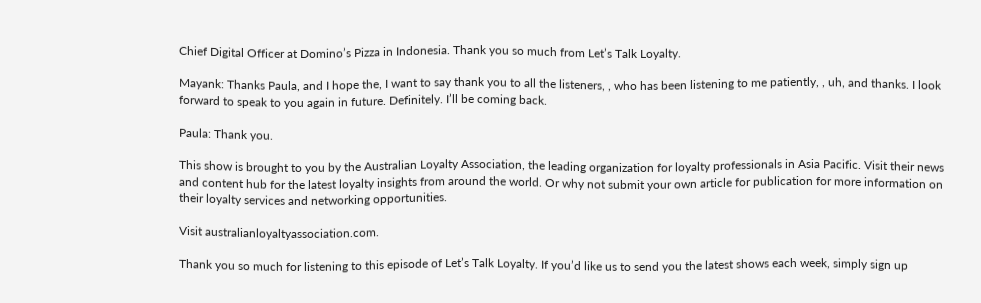Chief Digital Officer at Domino’s Pizza in Indonesia. Thank you so much from Let’s Talk Loyalty.

Mayank: Thanks Paula, and I hope the, I want to say thank you to all the listeners, , who has been listening to me patiently, , uh, and thanks. I look forward to speak to you again in future. Definitely. I’ll be coming back.

Paula: Thank you.

This show is brought to you by the Australian Loyalty Association, the leading organization for loyalty professionals in Asia Pacific. Visit their news and content hub for the latest loyalty insights from around the world. Or why not submit your own article for publication for more information on their loyalty services and networking opportunities.

Visit australianloyaltyassociation.com.

Thank you so much for listening to this episode of Let’s Talk Loyalty. If you’d like us to send you the latest shows each week, simply sign up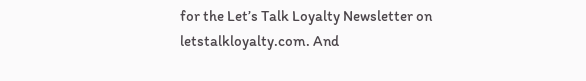for the Let’s Talk Loyalty Newsletter on letstalkloyalty.com. And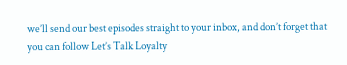we’ll send our best episodes straight to your inbox, and don’t forget that you can follow Let’s Talk Loyalty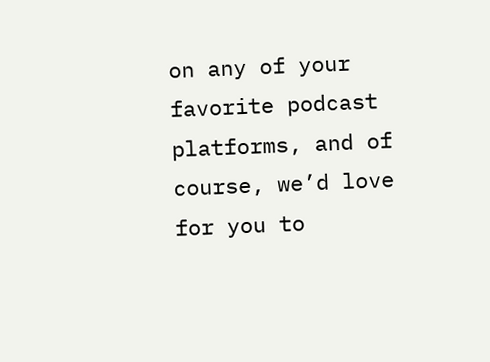on any of your favorite podcast platforms, and of course, we’d love for you to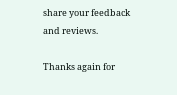share your feedback and reviews.

Thanks again for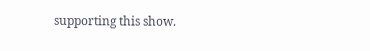supporting this show.